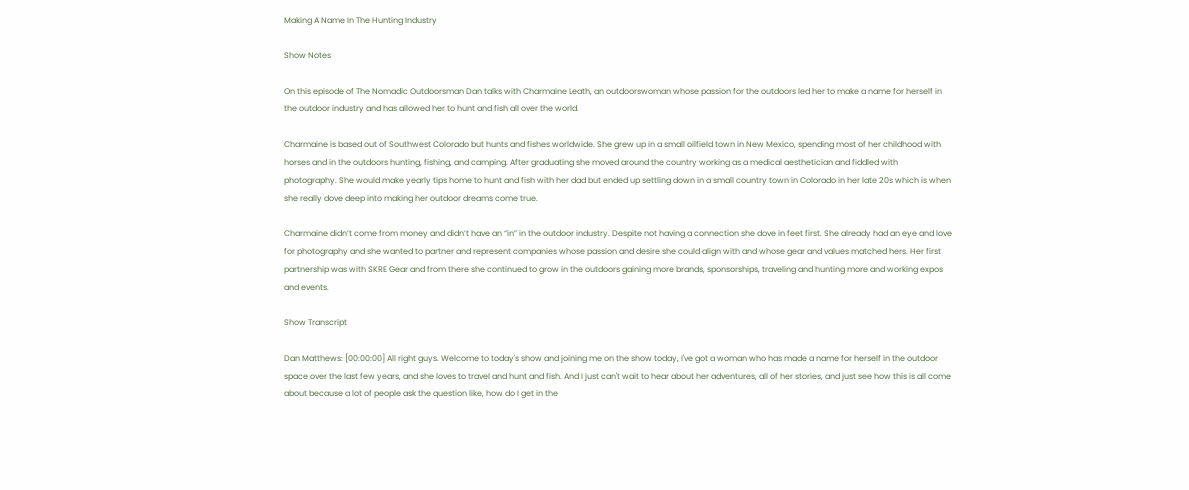Making A Name In The Hunting Industry

Show Notes

On this episode of The Nomadic Outdoorsman Dan talks with Charmaine Leath, an outdoorswoman whose passion for the outdoors led her to make a name for herself in the outdoor industry and has allowed her to hunt and fish all over the world.

Charmaine is based out of Southwest Colorado but hunts and fishes worldwide. She grew up in a small oilfield town in New Mexico, spending most of her childhood with horses and in the outdoors hunting, fishing, and camping. After graduating she moved around the country working as a medical aesthetician and fiddled with photography. She would make yearly tips home to hunt and fish with her dad but ended up settling down in a small country town in Colorado in her late 20s which is when she really dove deep into making her outdoor dreams come true.

Charmaine didn’t come from money and didn’t have an “in” in the outdoor industry. Despite not having a connection she dove in feet first. She already had an eye and love for photography and she wanted to partner and represent companies whose passion and desire she could align with and whose gear and values matched hers. Her first partnership was with SKRE Gear and from there she continued to grow in the outdoors gaining more brands, sponsorships, traveling and hunting more and working expos and events.

Show Transcript

Dan Matthews: [00:00:00] All right guys. Welcome to today's show and joining me on the show today, I've got a woman who has made a name for herself in the outdoor space over the last few years, and she loves to travel and hunt and fish. And I just can't wait to hear about her adventures, all of her stories, and just see how this is all come about because a lot of people ask the question like, how do I get in the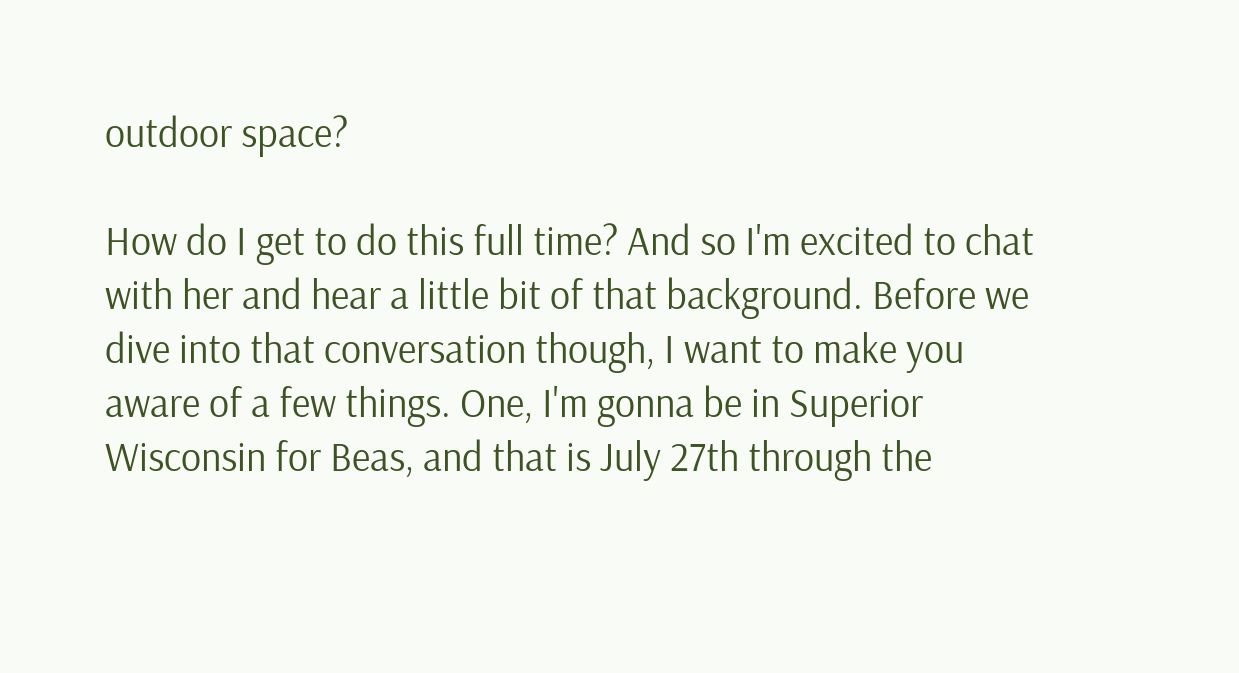outdoor space?

How do I get to do this full time? And so I'm excited to chat with her and hear a little bit of that background. Before we dive into that conversation though, I want to make you aware of a few things. One, I'm gonna be in Superior Wisconsin for Beas, and that is July 27th through the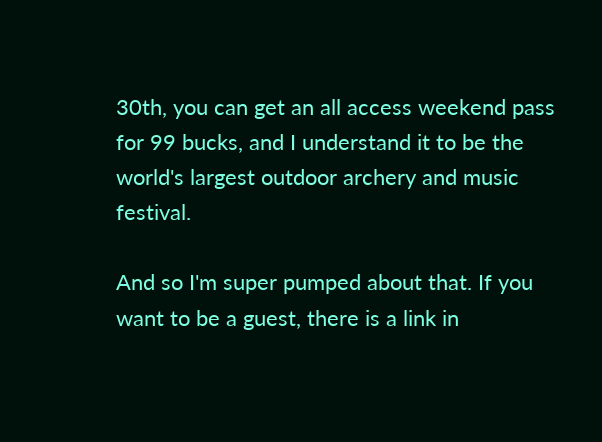30th, you can get an all access weekend pass for 99 bucks, and I understand it to be the world's largest outdoor archery and music festival.

And so I'm super pumped about that. If you want to be a guest, there is a link in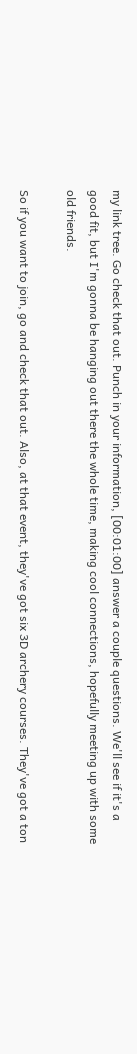my link tree. Go check that out. Punch in your information, [00:01:00] answer a couple questions. We'll see if it's a good fit, but I'm gonna be hanging out there the whole time, making cool connections, hopefully meeting up with some old friends.

So if you want to join, go and check that out. Also, at that event, they've got six 3D archery courses. They've got a ton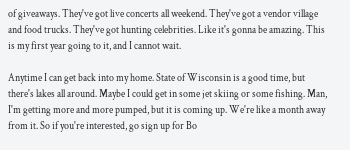of giveaways. They've got live concerts all weekend. They've got a vendor village and food trucks. They've got hunting celebrities. Like it's gonna be amazing. This is my first year going to it, and I cannot wait.

Anytime I can get back into my home. State of Wisconsin is a good time, but there's lakes all around. Maybe I could get in some jet skiing or some fishing. Man, I'm getting more and more pumped, but it is coming up. We're like a month away from it. So if you're interested, go sign up for Bo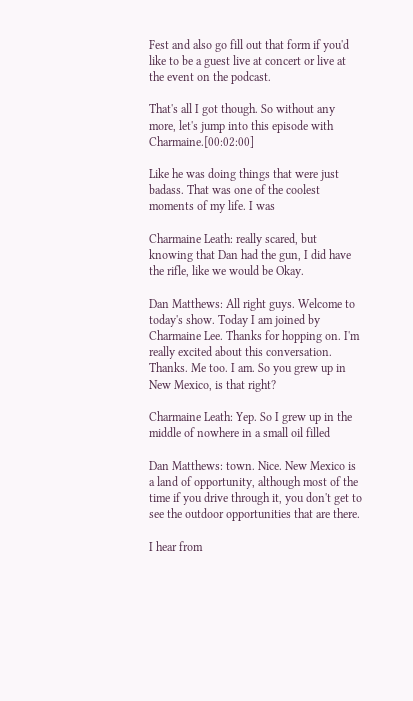Fest and also go fill out that form if you'd like to be a guest live at concert or live at the event on the podcast.

That's all I got though. So without any more, let's jump into this episode with Charmaine.[00:02:00]

Like he was doing things that were just badass. That was one of the coolest moments of my life. I was

Charmaine Leath: really scared, but knowing that Dan had the gun, I did have the rifle, like we would be Okay.

Dan Matthews: All right guys. Welcome to today's show. Today I am joined by Charmaine Lee. Thanks for hopping on. I'm really excited about this conversation. Thanks. Me too. I am. So you grew up in New Mexico, is that right?

Charmaine Leath: Yep. So I grew up in the middle of nowhere in a small oil filled

Dan Matthews: town. Nice. New Mexico is a land of opportunity, although most of the time if you drive through it, you don't get to see the outdoor opportunities that are there.

I hear from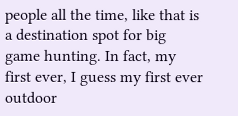people all the time, like that is a destination spot for big game hunting. In fact, my first ever, I guess my first ever outdoor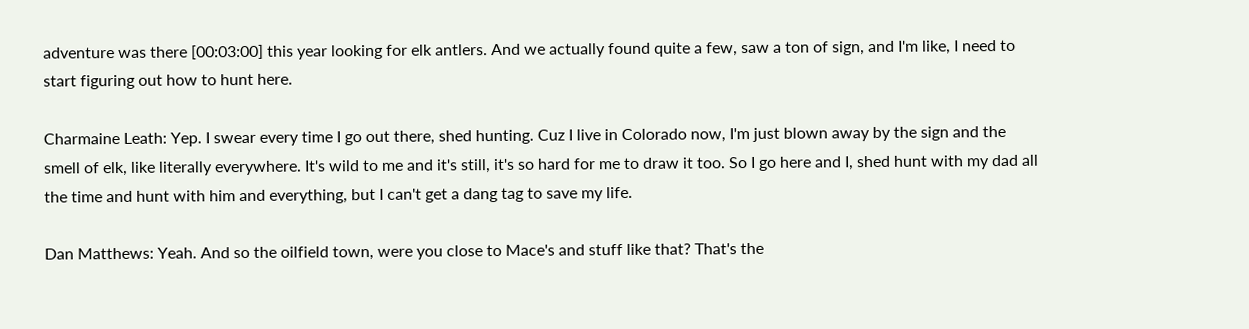adventure was there [00:03:00] this year looking for elk antlers. And we actually found quite a few, saw a ton of sign, and I'm like, I need to start figuring out how to hunt here.

Charmaine Leath: Yep. I swear every time I go out there, shed hunting. Cuz I live in Colorado now, I'm just blown away by the sign and the smell of elk, like literally everywhere. It's wild to me and it's still, it's so hard for me to draw it too. So I go here and I, shed hunt with my dad all the time and hunt with him and everything, but I can't get a dang tag to save my life.

Dan Matthews: Yeah. And so the oilfield town, were you close to Mace's and stuff like that? That's the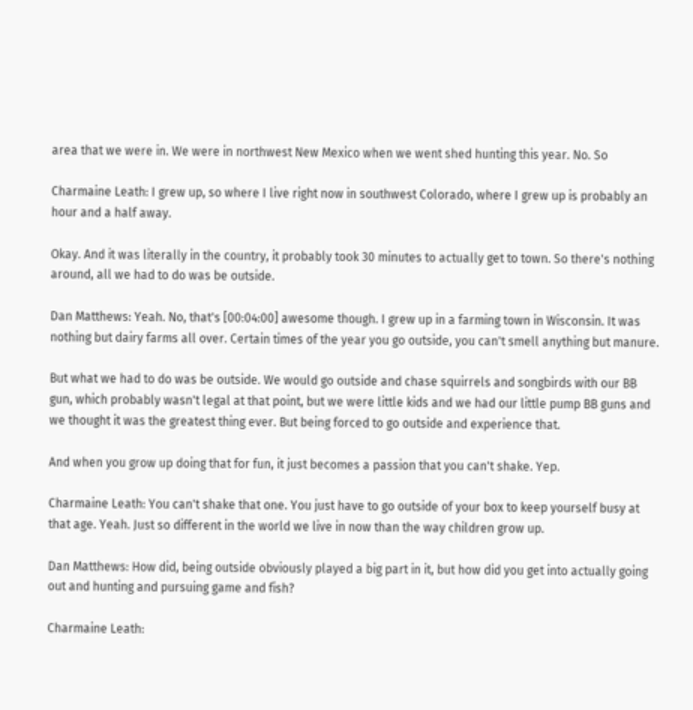area that we were in. We were in northwest New Mexico when we went shed hunting this year. No. So

Charmaine Leath: I grew up, so where I live right now in southwest Colorado, where I grew up is probably an hour and a half away.

Okay. And it was literally in the country, it probably took 30 minutes to actually get to town. So there's nothing around, all we had to do was be outside.

Dan Matthews: Yeah. No, that's [00:04:00] awesome though. I grew up in a farming town in Wisconsin. It was nothing but dairy farms all over. Certain times of the year you go outside, you can't smell anything but manure.

But what we had to do was be outside. We would go outside and chase squirrels and songbirds with our BB gun, which probably wasn't legal at that point, but we were little kids and we had our little pump BB guns and we thought it was the greatest thing ever. But being forced to go outside and experience that.

And when you grow up doing that for fun, it just becomes a passion that you can't shake. Yep.

Charmaine Leath: You can't shake that one. You just have to go outside of your box to keep yourself busy at that age. Yeah. Just so different in the world we live in now than the way children grow up.

Dan Matthews: How did, being outside obviously played a big part in it, but how did you get into actually going out and hunting and pursuing game and fish?

Charmaine Leath: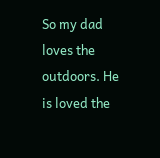So my dad loves the outdoors. He is loved the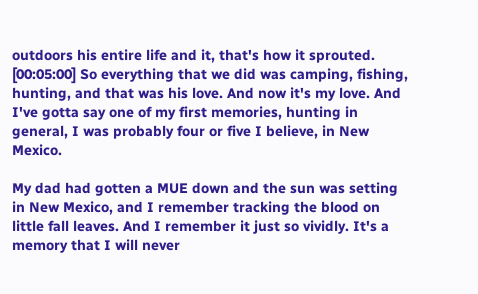outdoors his entire life and it, that's how it sprouted. [00:05:00] So everything that we did was camping, fishing, hunting, and that was his love. And now it's my love. And I've gotta say one of my first memories, hunting in general, I was probably four or five I believe, in New Mexico.

My dad had gotten a MUE down and the sun was setting in New Mexico, and I remember tracking the blood on little fall leaves. And I remember it just so vividly. It's a memory that I will never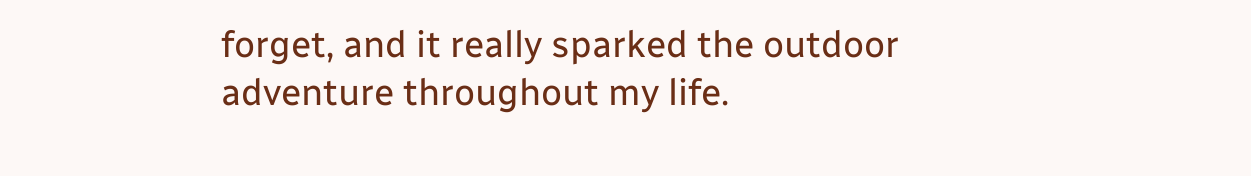forget, and it really sparked the outdoor adventure throughout my life.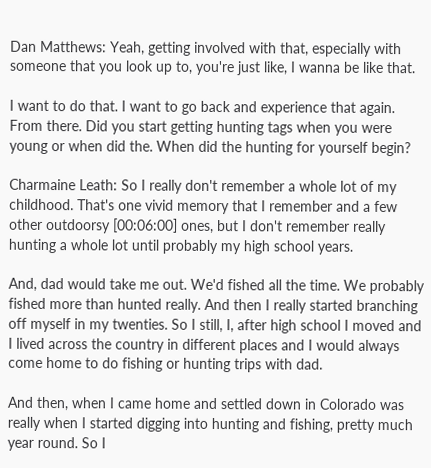Dan Matthews: Yeah, getting involved with that, especially with someone that you look up to, you're just like, I wanna be like that.

I want to do that. I want to go back and experience that again. From there. Did you start getting hunting tags when you were young or when did the. When did the hunting for yourself begin?

Charmaine Leath: So I really don't remember a whole lot of my childhood. That's one vivid memory that I remember and a few other outdoorsy [00:06:00] ones, but I don't remember really hunting a whole lot until probably my high school years.

And, dad would take me out. We'd fished all the time. We probably fished more than hunted really. And then I really started branching off myself in my twenties. So I still, I, after high school I moved and I lived across the country in different places and I would always come home to do fishing or hunting trips with dad.

And then, when I came home and settled down in Colorado was really when I started digging into hunting and fishing, pretty much year round. So I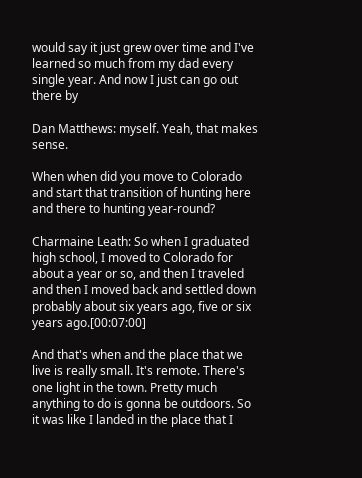would say it just grew over time and I've learned so much from my dad every single year. And now I just can go out there by

Dan Matthews: myself. Yeah, that makes sense.

When when did you move to Colorado and start that transition of hunting here and there to hunting year-round?

Charmaine Leath: So when I graduated high school, I moved to Colorado for about a year or so, and then I traveled and then I moved back and settled down probably about six years ago, five or six years ago.[00:07:00]

And that's when and the place that we live is really small. It's remote. There's one light in the town. Pretty much anything to do is gonna be outdoors. So it was like I landed in the place that I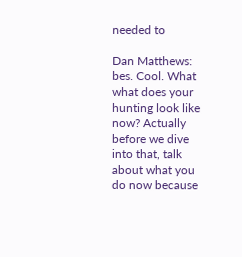needed to

Dan Matthews: bes. Cool. What what does your hunting look like now? Actually before we dive into that, talk about what you do now because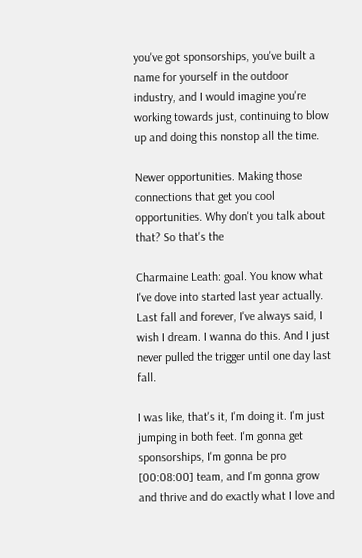you've got sponsorships, you've built a name for yourself in the outdoor industry, and I would imagine you're working towards just, continuing to blow up and doing this nonstop all the time.

Newer opportunities. Making those connections that get you cool opportunities. Why don't you talk about that? So that's the

Charmaine Leath: goal. You know what I've dove into started last year actually. Last fall and forever, I've always said, I wish I dream. I wanna do this. And I just never pulled the trigger until one day last fall.

I was like, that's it, I'm doing it. I'm just jumping in both feet. I'm gonna get sponsorships, I'm gonna be pro [00:08:00] team, and I'm gonna grow and thrive and do exactly what I love and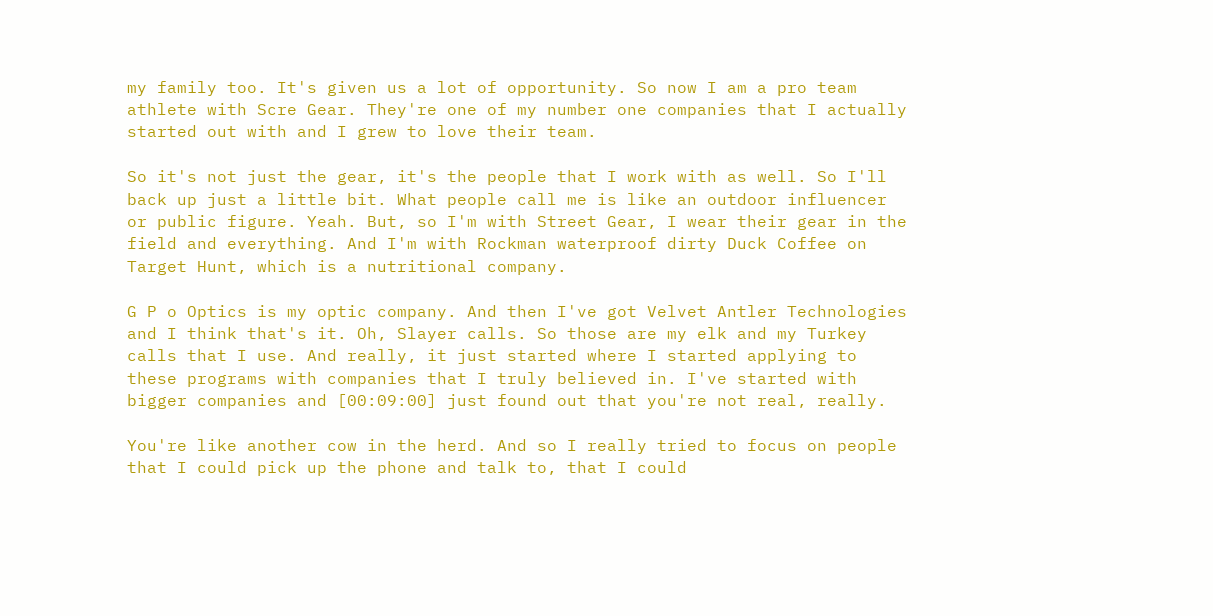my family too. It's given us a lot of opportunity. So now I am a pro team athlete with Scre Gear. They're one of my number one companies that I actually started out with and I grew to love their team.

So it's not just the gear, it's the people that I work with as well. So I'll back up just a little bit. What people call me is like an outdoor influencer or public figure. Yeah. But, so I'm with Street Gear, I wear their gear in the field and everything. And I'm with Rockman waterproof dirty Duck Coffee on Target Hunt, which is a nutritional company.

G P o Optics is my optic company. And then I've got Velvet Antler Technologies and I think that's it. Oh, Slayer calls. So those are my elk and my Turkey calls that I use. And really, it just started where I started applying to these programs with companies that I truly believed in. I've started with bigger companies and [00:09:00] just found out that you're not real, really.

You're like another cow in the herd. And so I really tried to focus on people that I could pick up the phone and talk to, that I could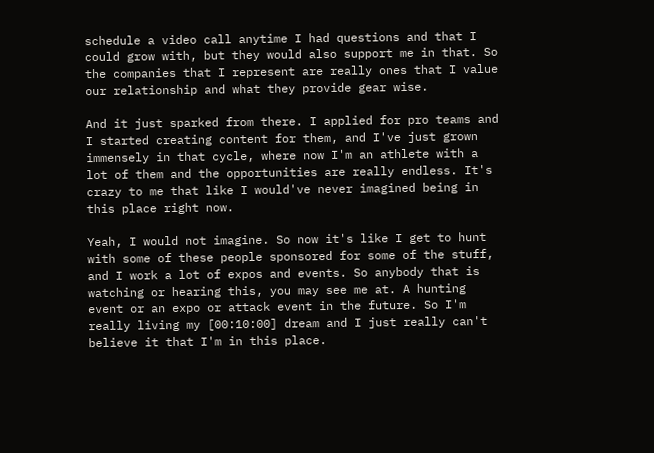schedule a video call anytime I had questions and that I could grow with, but they would also support me in that. So the companies that I represent are really ones that I value our relationship and what they provide gear wise.

And it just sparked from there. I applied for pro teams and I started creating content for them, and I've just grown immensely in that cycle, where now I'm an athlete with a lot of them and the opportunities are really endless. It's crazy to me that like I would've never imagined being in this place right now.

Yeah, I would not imagine. So now it's like I get to hunt with some of these people sponsored for some of the stuff, and I work a lot of expos and events. So anybody that is watching or hearing this, you may see me at. A hunting event or an expo or attack event in the future. So I'm really living my [00:10:00] dream and I just really can't believe it that I'm in this place.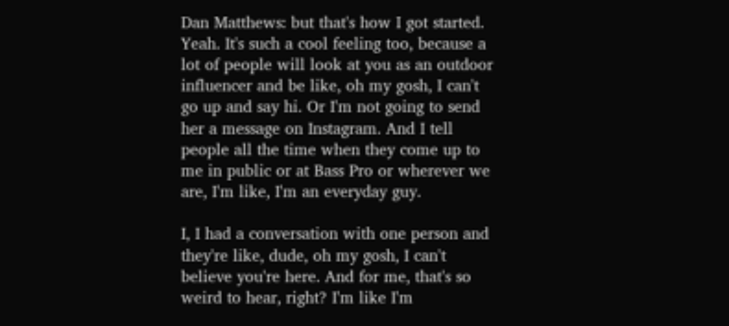Dan Matthews: but that's how I got started. Yeah. It's such a cool feeling too, because a lot of people will look at you as an outdoor influencer and be like, oh my gosh, I can't go up and say hi. Or I'm not going to send her a message on Instagram. And I tell people all the time when they come up to me in public or at Bass Pro or wherever we are, I'm like, I'm an everyday guy.

I, I had a conversation with one person and they're like, dude, oh my gosh, I can't believe you're here. And for me, that's so weird to hear, right? I'm like I'm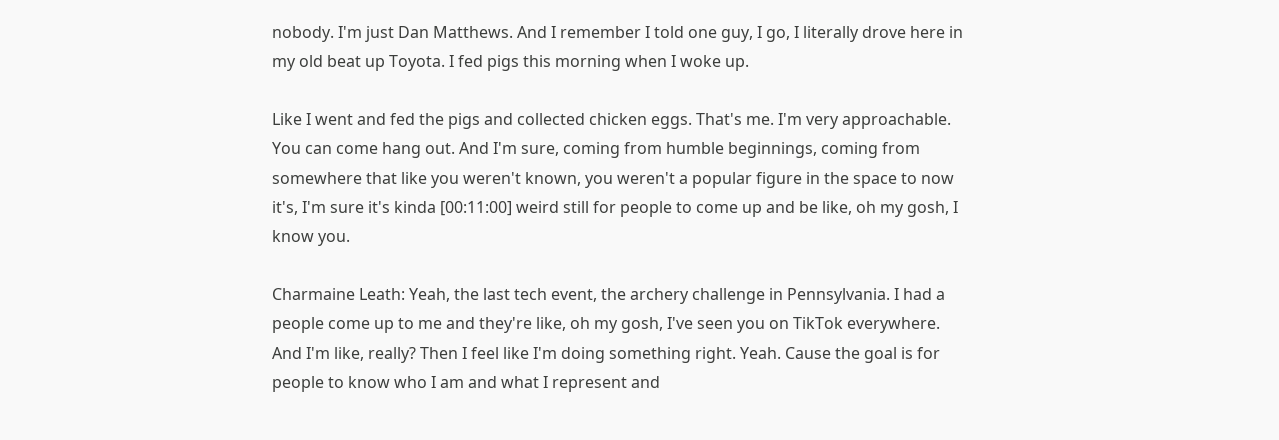nobody. I'm just Dan Matthews. And I remember I told one guy, I go, I literally drove here in my old beat up Toyota. I fed pigs this morning when I woke up.

Like I went and fed the pigs and collected chicken eggs. That's me. I'm very approachable. You can come hang out. And I'm sure, coming from humble beginnings, coming from somewhere that like you weren't known, you weren't a popular figure in the space to now it's, I'm sure it's kinda [00:11:00] weird still for people to come up and be like, oh my gosh, I know you.

Charmaine Leath: Yeah, the last tech event, the archery challenge in Pennsylvania. I had a people come up to me and they're like, oh my gosh, I've seen you on TikTok everywhere. And I'm like, really? Then I feel like I'm doing something right. Yeah. Cause the goal is for people to know who I am and what I represent and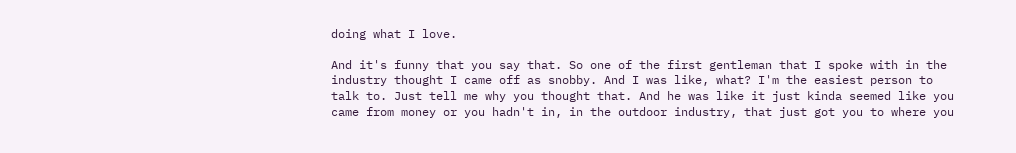doing what I love.

And it's funny that you say that. So one of the first gentleman that I spoke with in the industry thought I came off as snobby. And I was like, what? I'm the easiest person to talk to. Just tell me why you thought that. And he was like it just kinda seemed like you came from money or you hadn't in, in the outdoor industry, that just got you to where you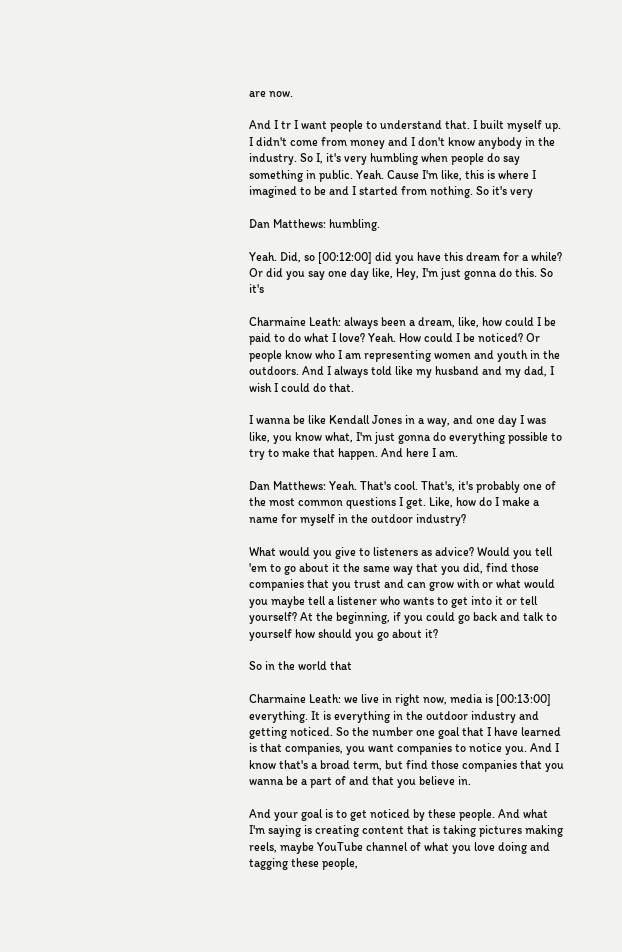are now.

And I tr I want people to understand that. I built myself up. I didn't come from money and I don't know anybody in the industry. So I, it's very humbling when people do say something in public. Yeah. Cause I'm like, this is where I imagined to be and I started from nothing. So it's very

Dan Matthews: humbling.

Yeah. Did, so [00:12:00] did you have this dream for a while? Or did you say one day like, Hey, I'm just gonna do this. So it's

Charmaine Leath: always been a dream, like, how could I be paid to do what I love? Yeah. How could I be noticed? Or people know who I am representing women and youth in the outdoors. And I always told like my husband and my dad, I wish I could do that.

I wanna be like Kendall Jones in a way, and one day I was like, you know what, I'm just gonna do everything possible to try to make that happen. And here I am.

Dan Matthews: Yeah. That's cool. That's, it's probably one of the most common questions I get. Like, how do I make a name for myself in the outdoor industry?

What would you give to listeners as advice? Would you tell 'em to go about it the same way that you did, find those companies that you trust and can grow with or what would you maybe tell a listener who wants to get into it or tell yourself? At the beginning, if you could go back and talk to yourself how should you go about it?

So in the world that

Charmaine Leath: we live in right now, media is [00:13:00] everything. It is everything in the outdoor industry and getting noticed. So the number one goal that I have learned is that companies, you want companies to notice you. And I know that's a broad term, but find those companies that you wanna be a part of and that you believe in.

And your goal is to get noticed by these people. And what I'm saying is creating content that is taking pictures making reels, maybe YouTube channel of what you love doing and tagging these people,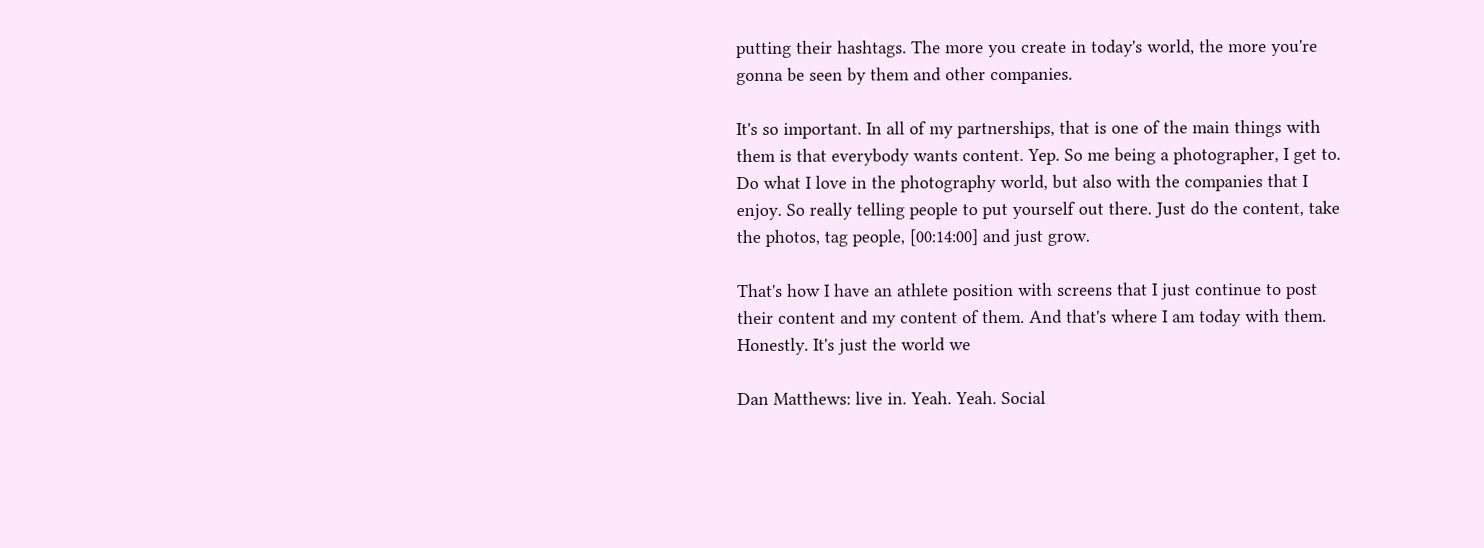putting their hashtags. The more you create in today's world, the more you're gonna be seen by them and other companies.

It's so important. In all of my partnerships, that is one of the main things with them is that everybody wants content. Yep. So me being a photographer, I get to. Do what I love in the photography world, but also with the companies that I enjoy. So really telling people to put yourself out there. Just do the content, take the photos, tag people, [00:14:00] and just grow.

That's how I have an athlete position with screens that I just continue to post their content and my content of them. And that's where I am today with them. Honestly. It's just the world we

Dan Matthews: live in. Yeah. Yeah. Social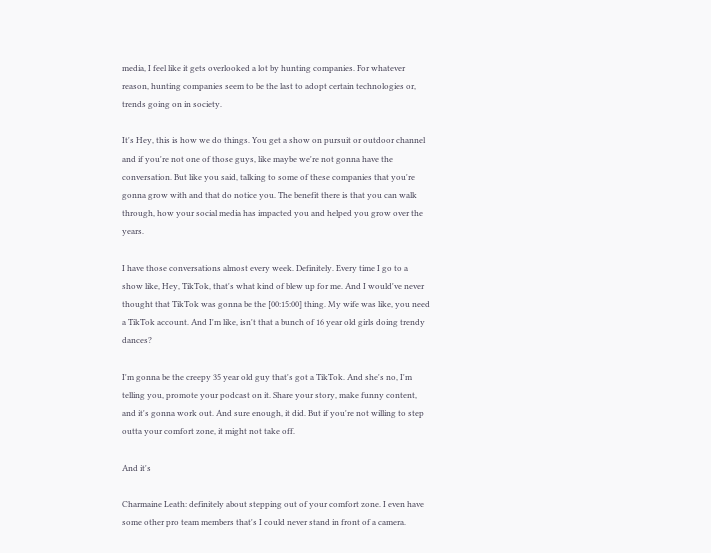media, I feel like it gets overlooked a lot by hunting companies. For whatever reason, hunting companies seem to be the last to adopt certain technologies or, trends going on in society.

It's Hey, this is how we do things. You get a show on pursuit or outdoor channel and if you're not one of those guys, like maybe we're not gonna have the conversation. But like you said, talking to some of these companies that you're gonna grow with and that do notice you. The benefit there is that you can walk through, how your social media has impacted you and helped you grow over the years.

I have those conversations almost every week. Definitely. Every time I go to a show like, Hey, TikTok, that's what kind of blew up for me. And I would've never thought that TikTok was gonna be the [00:15:00] thing. My wife was like, you need a TikTok account. And I'm like, isn't that a bunch of 16 year old girls doing trendy dances?

I'm gonna be the creepy 35 year old guy that's got a TikTok. And she's no, I'm telling you, promote your podcast on it. Share your story, make funny content, and it's gonna work out. And sure enough, it did. But if you're not willing to step outta your comfort zone, it might not take off.

And it's

Charmaine Leath: definitely about stepping out of your comfort zone. I even have some other pro team members that's I could never stand in front of a camera.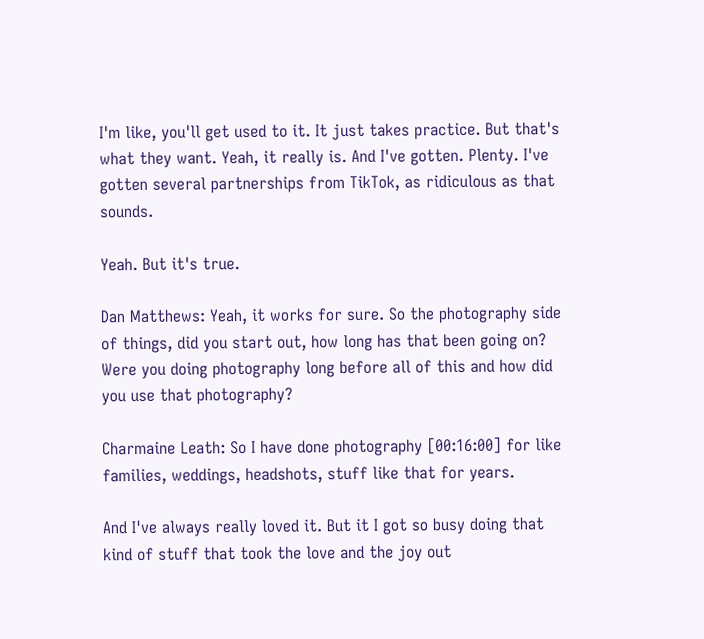I'm like, you'll get used to it. It just takes practice. But that's what they want. Yeah, it really is. And I've gotten. Plenty. I've gotten several partnerships from TikTok, as ridiculous as that sounds.

Yeah. But it's true.

Dan Matthews: Yeah, it works for sure. So the photography side of things, did you start out, how long has that been going on? Were you doing photography long before all of this and how did you use that photography?

Charmaine Leath: So I have done photography [00:16:00] for like families, weddings, headshots, stuff like that for years.

And I've always really loved it. But it I got so busy doing that kind of stuff that took the love and the joy out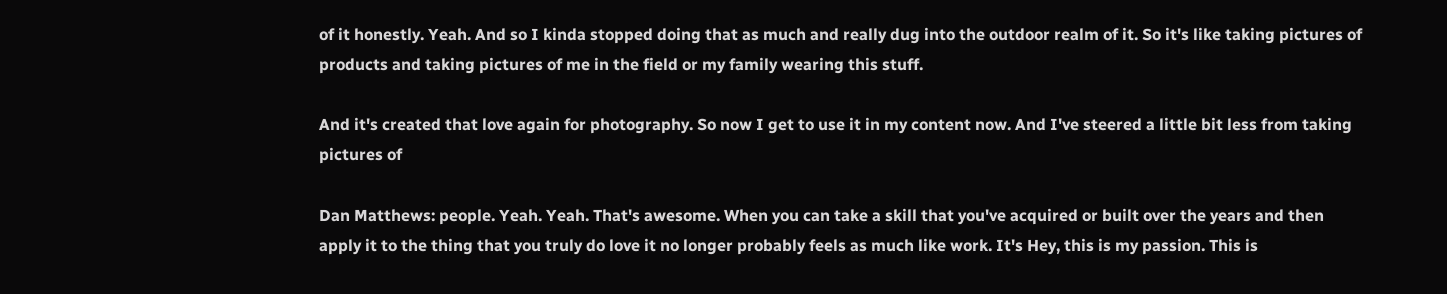of it honestly. Yeah. And so I kinda stopped doing that as much and really dug into the outdoor realm of it. So it's like taking pictures of products and taking pictures of me in the field or my family wearing this stuff.

And it's created that love again for photography. So now I get to use it in my content now. And I've steered a little bit less from taking pictures of

Dan Matthews: people. Yeah. Yeah. That's awesome. When you can take a skill that you've acquired or built over the years and then apply it to the thing that you truly do love it no longer probably feels as much like work. It's Hey, this is my passion. This is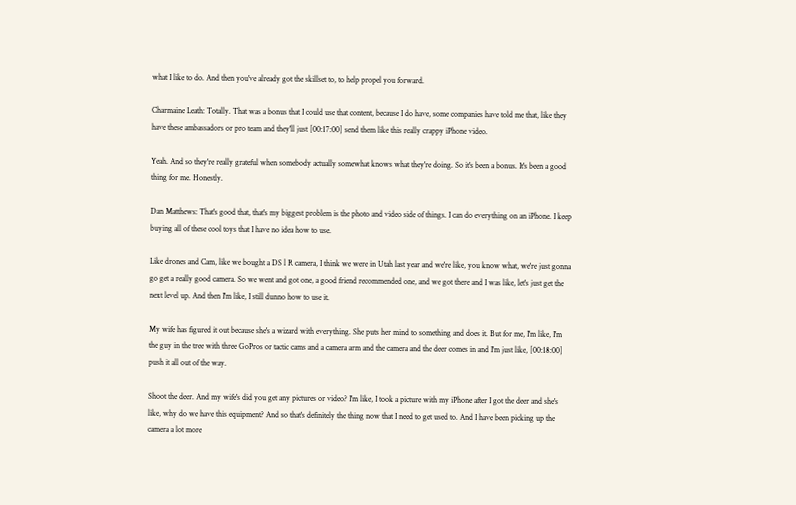what I like to do. And then you've already got the skillset to, to help propel you forward.

Charmaine Leath: Totally. That was a bonus that I could use that content, because I do have, some companies have told me that, like they have these ambassadors or pro team and they'll just [00:17:00] send them like this really crappy iPhone video.

Yeah. And so they're really grateful when somebody actually somewhat knows what they're doing. So it's been a bonus. It's been a good thing for me. Honestly.

Dan Matthews: That's good that, that's my biggest problem is the photo and video side of things. I can do everything on an iPhone. I keep buying all of these cool toys that I have no idea how to use.

Like drones and Cam, like we bought a DS l R camera, I think we were in Utah last year and we're like, you know what, we're just gonna go get a really good camera. So we went and got one, a good friend recommended one, and we got there and I was like, let's just get the next level up. And then I'm like, I still dunno how to use it.

My wife has figured it out because she's a wizard with everything. She puts her mind to something and does it. But for me, I'm like, I'm the guy in the tree with three GoPros or tactic cams and a camera arm and the camera and the deer comes in and I'm just like, [00:18:00] push it all out of the way.

Shoot the deer. And my wife's did you get any pictures or video? I'm like, I took a picture with my iPhone after I got the deer and she's like, why do we have this equipment? And so that's definitely the thing now that I need to get used to. And I have been picking up the camera a lot more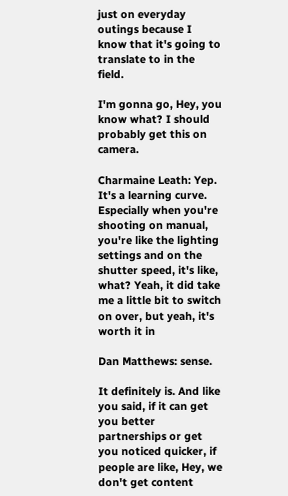just on everyday outings because I know that it's going to translate to in the field.

I'm gonna go, Hey, you know what? I should probably get this on camera.

Charmaine Leath: Yep. It's a learning curve. Especially when you're shooting on manual, you're like the lighting settings and on the shutter speed, it's like, what? Yeah, it did take me a little bit to switch on over, but yeah, it's worth it in

Dan Matthews: sense.

It definitely is. And like you said, if it can get you better partnerships or get you noticed quicker, if people are like, Hey, we don't get content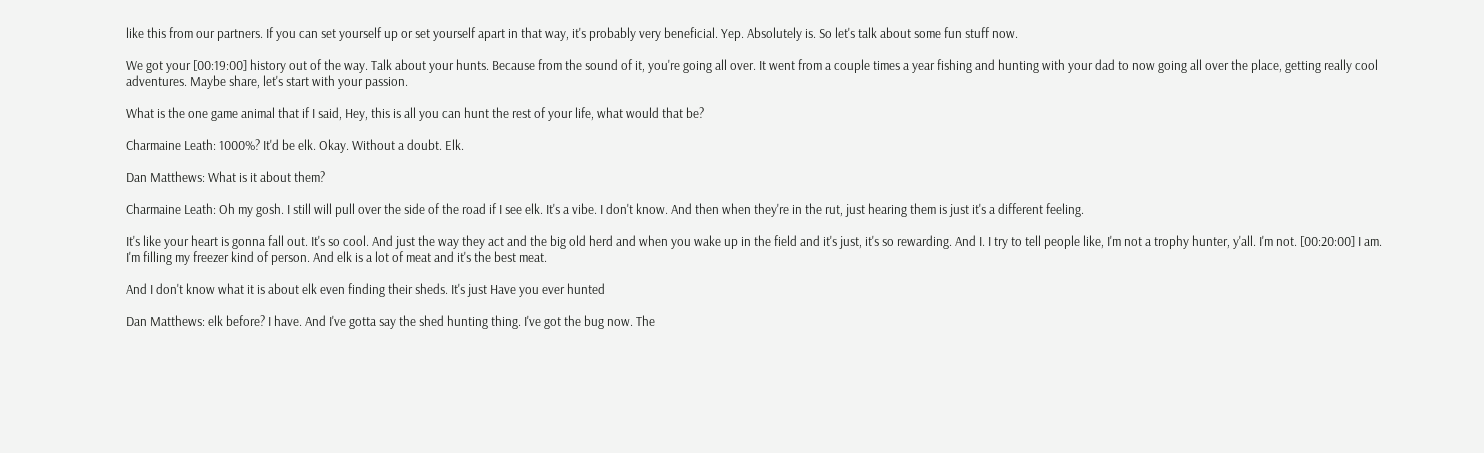like this from our partners. If you can set yourself up or set yourself apart in that way, it's probably very beneficial. Yep. Absolutely is. So let's talk about some fun stuff now.

We got your [00:19:00] history out of the way. Talk about your hunts. Because from the sound of it, you're going all over. It went from a couple times a year fishing and hunting with your dad to now going all over the place, getting really cool adventures. Maybe share, let's start with your passion.

What is the one game animal that if I said, Hey, this is all you can hunt the rest of your life, what would that be?

Charmaine Leath: 1000%? It'd be elk. Okay. Without a doubt. Elk.

Dan Matthews: What is it about them?

Charmaine Leath: Oh my gosh. I still will pull over the side of the road if I see elk. It's a vibe. I don't know. And then when they're in the rut, just hearing them is just it's a different feeling.

It's like your heart is gonna fall out. It's so cool. And just the way they act and the big old herd and when you wake up in the field and it's just, it's so rewarding. And I. I try to tell people like, I'm not a trophy hunter, y'all. I'm not. [00:20:00] I am. I'm filling my freezer kind of person. And elk is a lot of meat and it's the best meat.

And I don't know what it is about elk even finding their sheds. It's just Have you ever hunted

Dan Matthews: elk before? I have. And I've gotta say the shed hunting thing. I've got the bug now. The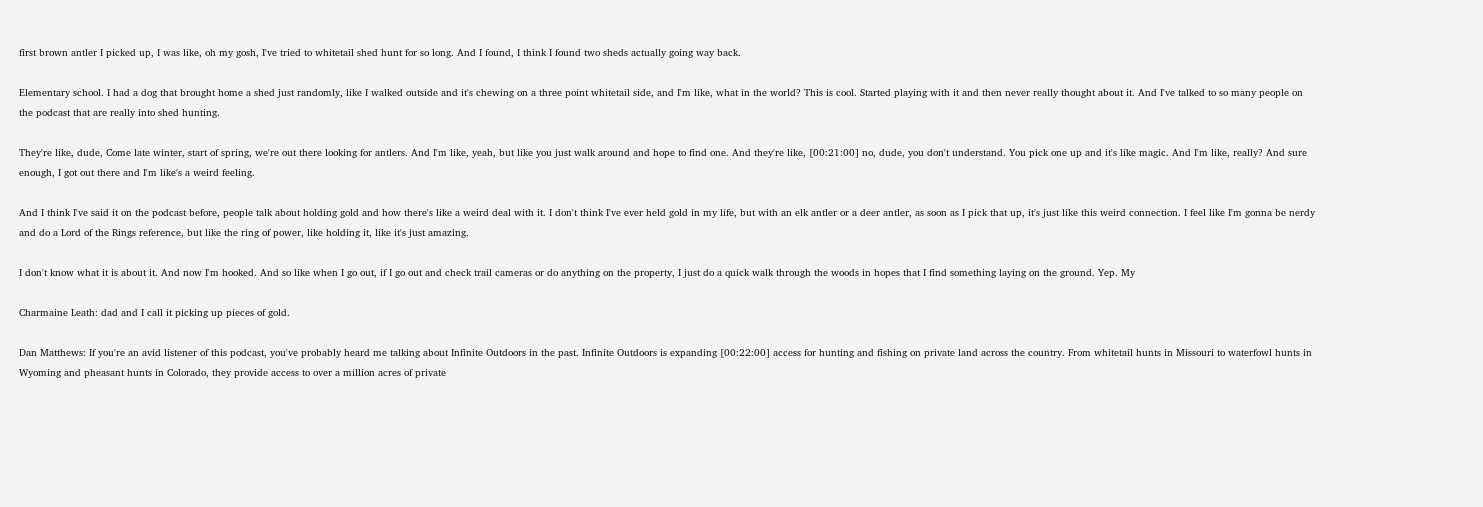first brown antler I picked up, I was like, oh my gosh, I've tried to whitetail shed hunt for so long. And I found, I think I found two sheds actually going way back.

Elementary school. I had a dog that brought home a shed just randomly, like I walked outside and it's chewing on a three point whitetail side, and I'm like, what in the world? This is cool. Started playing with it and then never really thought about it. And I've talked to so many people on the podcast that are really into shed hunting.

They're like, dude, Come late winter, start of spring, we're out there looking for antlers. And I'm like, yeah, but like you just walk around and hope to find one. And they're like, [00:21:00] no, dude, you don't understand. You pick one up and it's like magic. And I'm like, really? And sure enough, I got out there and I'm like's a weird feeling.

And I think I've said it on the podcast before, people talk about holding gold and how there's like a weird deal with it. I don't think I've ever held gold in my life, but with an elk antler or a deer antler, as soon as I pick that up, it's just like this weird connection. I feel like I'm gonna be nerdy and do a Lord of the Rings reference, but like the ring of power, like holding it, like it's just amazing.

I don't know what it is about it. And now I'm hooked. And so like when I go out, if I go out and check trail cameras or do anything on the property, I just do a quick walk through the woods in hopes that I find something laying on the ground. Yep. My

Charmaine Leath: dad and I call it picking up pieces of gold.

Dan Matthews: If you're an avid listener of this podcast, you've probably heard me talking about Infinite Outdoors in the past. Infinite Outdoors is expanding [00:22:00] access for hunting and fishing on private land across the country. From whitetail hunts in Missouri to waterfowl hunts in Wyoming and pheasant hunts in Colorado, they provide access to over a million acres of private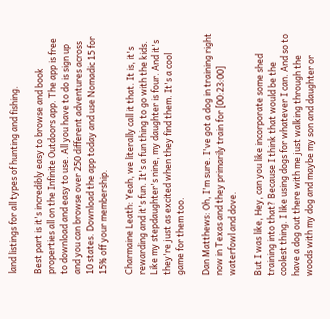land listings for all types of hunting and fishing.

Best part is it's incredibly easy to browse and book properties all on the Infinite Outdoors app. The app is free to download and easy to use. All you have to do is sign up and you can browse over 250 different adventures across 10 states. Download the app today and use Nomadic 15 for 15% off your membership.

Charmaine Leath: Yeah, we literally call it that. It is, it's rewarding and it's fun. It's a fun thing to go with the kids. Like my stepdaughter's nine, my daughter is four. And it's they're just as excited when they find them. It's a cool game for them too.

Dan Matthews: Oh, I'm sure. I've got a dog in training right now in Texas and they primarily train for [00:23:00] waterfowl and dove.

But I was like, Hey, can you like incorporate some shed training into that? Because I think that would be the coolest thing. I like using dogs for whatever I can. And so to have a dog out there with me just walking through the woods with my dog and maybe my son and daughter or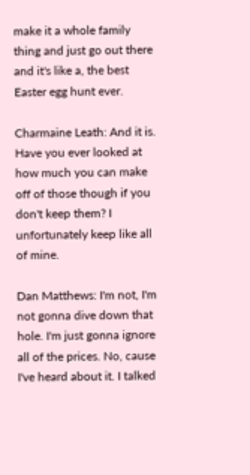make it a whole family thing and just go out there and it's like a, the best Easter egg hunt ever.

Charmaine Leath: And it is. Have you ever looked at how much you can make off of those though if you don't keep them? I unfortunately keep like all of mine.

Dan Matthews: I'm not, I'm not gonna dive down that hole. I'm just gonna ignore all of the prices. No, cause I've heard about it. I talked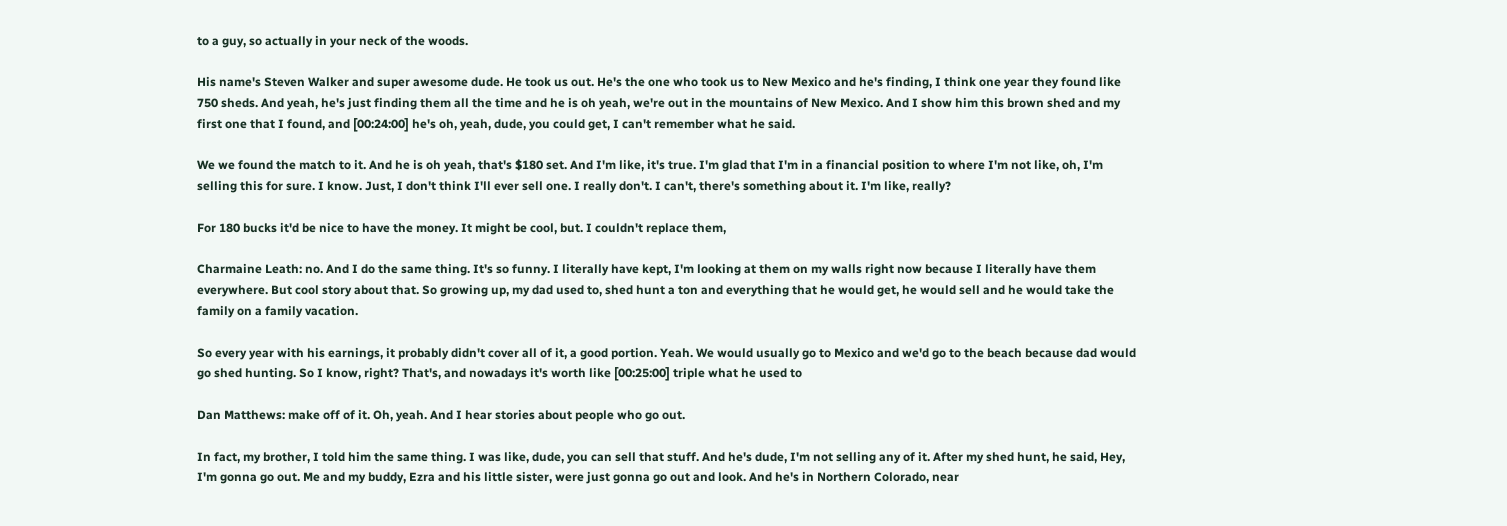to a guy, so actually in your neck of the woods.

His name's Steven Walker and super awesome dude. He took us out. He's the one who took us to New Mexico and he's finding, I think one year they found like 750 sheds. And yeah, he's just finding them all the time and he is oh yeah, we're out in the mountains of New Mexico. And I show him this brown shed and my first one that I found, and [00:24:00] he's oh, yeah, dude, you could get, I can't remember what he said.

We we found the match to it. And he is oh yeah, that's $180 set. And I'm like, it's true. I'm glad that I'm in a financial position to where I'm not like, oh, I'm selling this for sure. I know. Just, I don't think I'll ever sell one. I really don't. I can't, there's something about it. I'm like, really?

For 180 bucks it'd be nice to have the money. It might be cool, but. I couldn't replace them,

Charmaine Leath: no. And I do the same thing. It's so funny. I literally have kept, I'm looking at them on my walls right now because I literally have them everywhere. But cool story about that. So growing up, my dad used to, shed hunt a ton and everything that he would get, he would sell and he would take the family on a family vacation.

So every year with his earnings, it probably didn't cover all of it, a good portion. Yeah. We would usually go to Mexico and we'd go to the beach because dad would go shed hunting. So I know, right? That's, and nowadays it's worth like [00:25:00] triple what he used to

Dan Matthews: make off of it. Oh, yeah. And I hear stories about people who go out.

In fact, my brother, I told him the same thing. I was like, dude, you can sell that stuff. And he's dude, I'm not selling any of it. After my shed hunt, he said, Hey, I'm gonna go out. Me and my buddy, Ezra and his little sister, were just gonna go out and look. And he's in Northern Colorado, near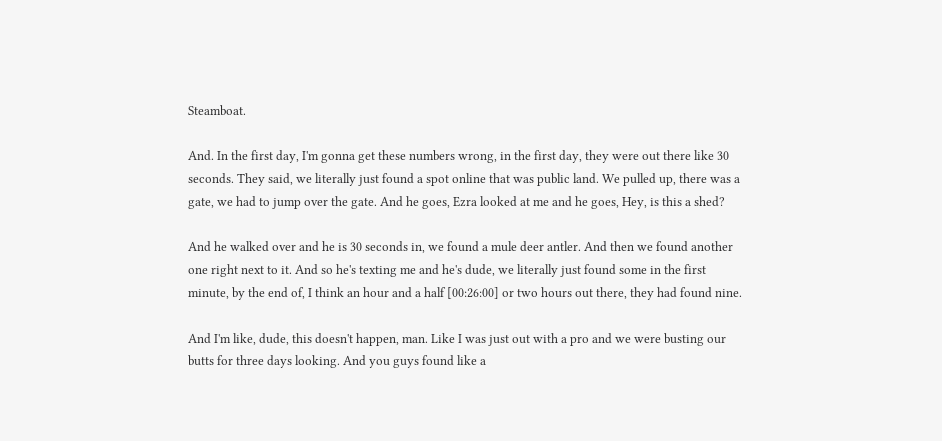Steamboat.

And. In the first day, I'm gonna get these numbers wrong, in the first day, they were out there like 30 seconds. They said, we literally just found a spot online that was public land. We pulled up, there was a gate, we had to jump over the gate. And he goes, Ezra looked at me and he goes, Hey, is this a shed?

And he walked over and he is 30 seconds in, we found a mule deer antler. And then we found another one right next to it. And so he's texting me and he's dude, we literally just found some in the first minute, by the end of, I think an hour and a half [00:26:00] or two hours out there, they had found nine.

And I'm like, dude, this doesn't happen, man. Like I was just out with a pro and we were busting our butts for three days looking. And you guys found like a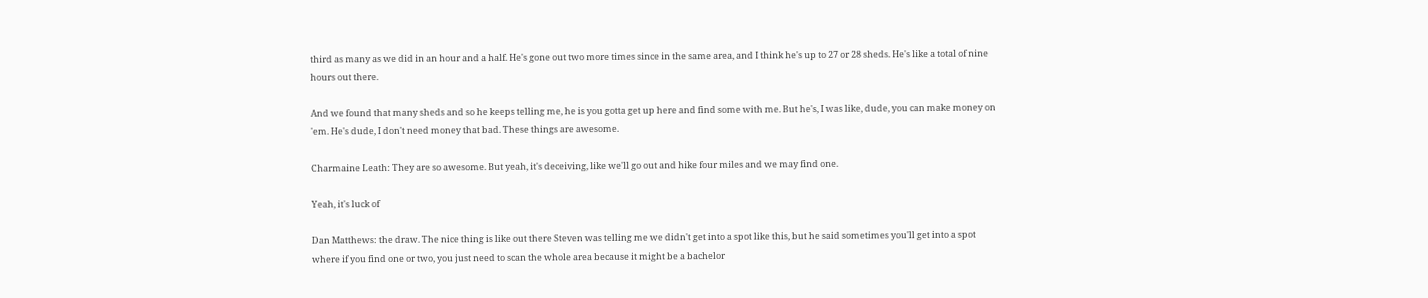third as many as we did in an hour and a half. He's gone out two more times since in the same area, and I think he's up to 27 or 28 sheds. He's like a total of nine hours out there.

And we found that many sheds and so he keeps telling me, he is you gotta get up here and find some with me. But he's, I was like, dude, you can make money on 'em. He's dude, I don't need money that bad. These things are awesome.

Charmaine Leath: They are so awesome. But yeah, it's deceiving, like we'll go out and hike four miles and we may find one.

Yeah, it's luck of

Dan Matthews: the draw. The nice thing is like out there Steven was telling me we didn't get into a spot like this, but he said sometimes you'll get into a spot where if you find one or two, you just need to scan the whole area because it might be a bachelor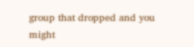group that dropped and you might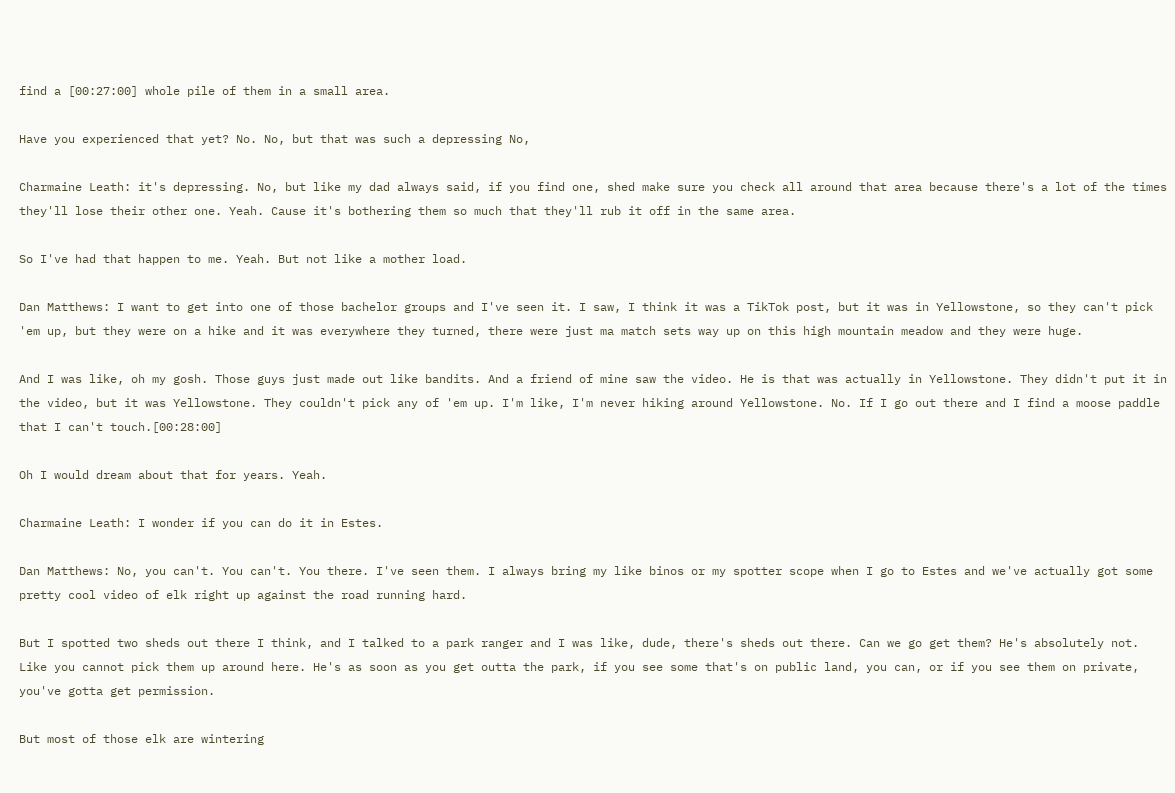find a [00:27:00] whole pile of them in a small area.

Have you experienced that yet? No. No, but that was such a depressing No,

Charmaine Leath: it's depressing. No, but like my dad always said, if you find one, shed make sure you check all around that area because there's a lot of the times they'll lose their other one. Yeah. Cause it's bothering them so much that they'll rub it off in the same area.

So I've had that happen to me. Yeah. But not like a mother load.

Dan Matthews: I want to get into one of those bachelor groups and I've seen it. I saw, I think it was a TikTok post, but it was in Yellowstone, so they can't pick 'em up, but they were on a hike and it was everywhere they turned, there were just ma match sets way up on this high mountain meadow and they were huge.

And I was like, oh my gosh. Those guys just made out like bandits. And a friend of mine saw the video. He is that was actually in Yellowstone. They didn't put it in the video, but it was Yellowstone. They couldn't pick any of 'em up. I'm like, I'm never hiking around Yellowstone. No. If I go out there and I find a moose paddle that I can't touch.[00:28:00]

Oh I would dream about that for years. Yeah.

Charmaine Leath: I wonder if you can do it in Estes.

Dan Matthews: No, you can't. You can't. You there. I've seen them. I always bring my like binos or my spotter scope when I go to Estes and we've actually got some pretty cool video of elk right up against the road running hard.

But I spotted two sheds out there I think, and I talked to a park ranger and I was like, dude, there's sheds out there. Can we go get them? He's absolutely not. Like you cannot pick them up around here. He's as soon as you get outta the park, if you see some that's on public land, you can, or if you see them on private, you've gotta get permission.

But most of those elk are wintering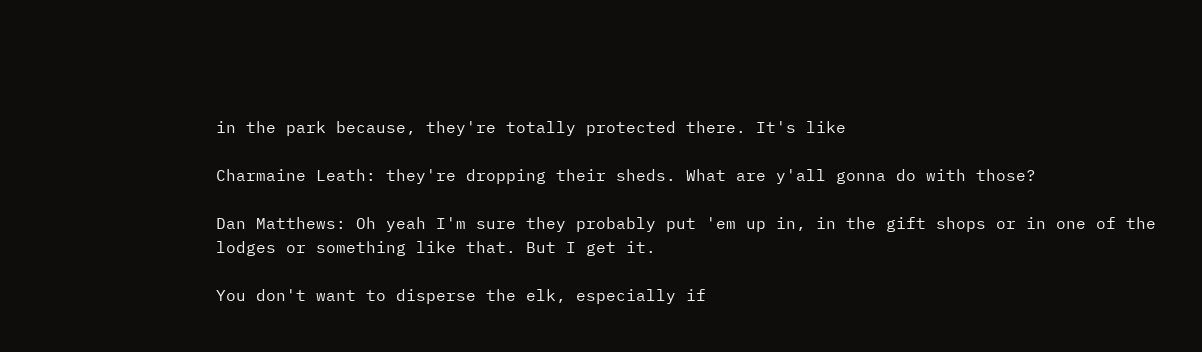in the park because, they're totally protected there. It's like

Charmaine Leath: they're dropping their sheds. What are y'all gonna do with those?

Dan Matthews: Oh yeah I'm sure they probably put 'em up in, in the gift shops or in one of the lodges or something like that. But I get it.

You don't want to disperse the elk, especially if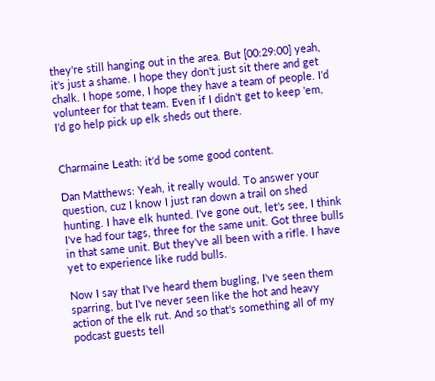they're still hanging out in the area. But [00:29:00] yeah, it's just a shame. I hope they don't just sit there and get chalk. I hope some, I hope they have a team of people. I'd volunteer for that team. Even if I didn't get to keep 'em, I'd go help pick up elk sheds out there.


Charmaine Leath: it'd be some good content.

Dan Matthews: Yeah, it really would. To answer your question, cuz I know I just ran down a trail on shed hunting. I have elk hunted. I've gone out, let's see, I think I've had four tags, three for the same unit. Got three bulls in that same unit. But they've all been with a rifle. I have yet to experience like rudd bulls.

Now I say that I've heard them bugling, I've seen them sparring, but I've never seen like the hot and heavy action of the elk rut. And so that's something all of my podcast guests tell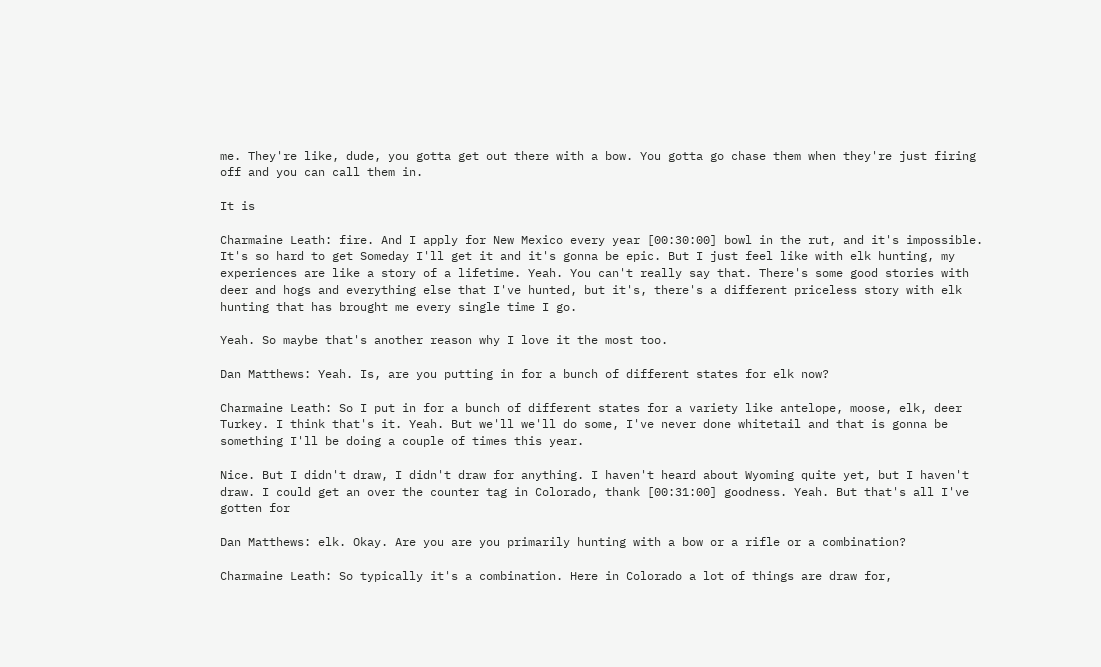me. They're like, dude, you gotta get out there with a bow. You gotta go chase them when they're just firing off and you can call them in.

It is

Charmaine Leath: fire. And I apply for New Mexico every year [00:30:00] bowl in the rut, and it's impossible. It's so hard to get Someday I'll get it and it's gonna be epic. But I just feel like with elk hunting, my experiences are like a story of a lifetime. Yeah. You can't really say that. There's some good stories with deer and hogs and everything else that I've hunted, but it's, there's a different priceless story with elk hunting that has brought me every single time I go.

Yeah. So maybe that's another reason why I love it the most too.

Dan Matthews: Yeah. Is, are you putting in for a bunch of different states for elk now?

Charmaine Leath: So I put in for a bunch of different states for a variety like antelope, moose, elk, deer Turkey. I think that's it. Yeah. But we'll we'll do some, I've never done whitetail and that is gonna be something I'll be doing a couple of times this year.

Nice. But I didn't draw, I didn't draw for anything. I haven't heard about Wyoming quite yet, but I haven't draw. I could get an over the counter tag in Colorado, thank [00:31:00] goodness. Yeah. But that's all I've gotten for

Dan Matthews: elk. Okay. Are you are you primarily hunting with a bow or a rifle or a combination?

Charmaine Leath: So typically it's a combination. Here in Colorado a lot of things are draw for,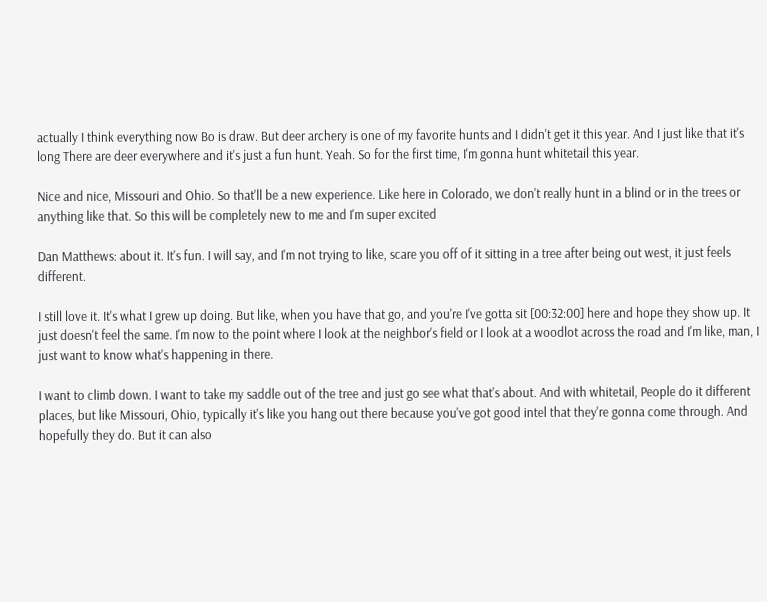actually I think everything now Bo is draw. But deer archery is one of my favorite hunts and I didn't get it this year. And I just like that it's long There are deer everywhere and it's just a fun hunt. Yeah. So for the first time, I'm gonna hunt whitetail this year.

Nice and nice, Missouri and Ohio. So that'll be a new experience. Like here in Colorado, we don't really hunt in a blind or in the trees or anything like that. So this will be completely new to me and I'm super excited

Dan Matthews: about it. It's fun. I will say, and I'm not trying to like, scare you off of it sitting in a tree after being out west, it just feels different.

I still love it. It's what I grew up doing. But like, when you have that go, and you're I've gotta sit [00:32:00] here and hope they show up. It just doesn't feel the same. I'm now to the point where I look at the neighbor's field or I look at a woodlot across the road and I'm like, man, I just want to know what's happening in there.

I want to climb down. I want to take my saddle out of the tree and just go see what that's about. And with whitetail, People do it different places, but like Missouri, Ohio, typically it's like you hang out there because you've got good intel that they're gonna come through. And hopefully they do. But it can also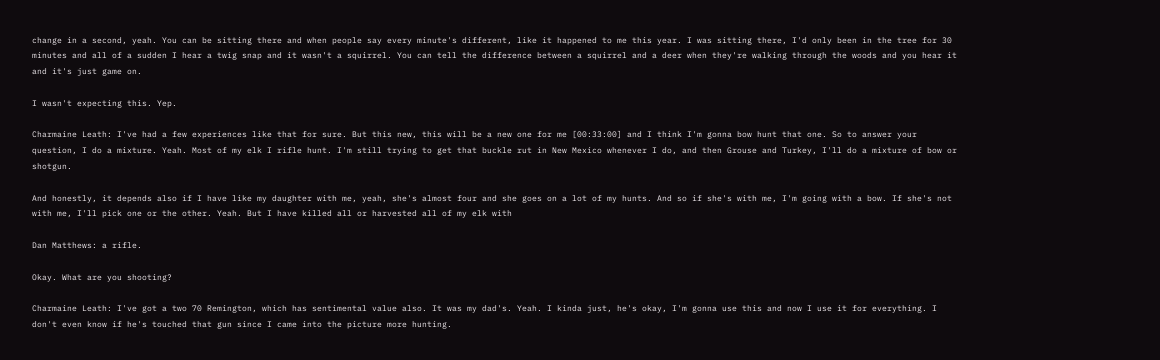change in a second, yeah. You can be sitting there and when people say every minute's different, like it happened to me this year. I was sitting there, I'd only been in the tree for 30 minutes and all of a sudden I hear a twig snap and it wasn't a squirrel. You can tell the difference between a squirrel and a deer when they're walking through the woods and you hear it and it's just game on.

I wasn't expecting this. Yep.

Charmaine Leath: I've had a few experiences like that for sure. But this new, this will be a new one for me [00:33:00] and I think I'm gonna bow hunt that one. So to answer your question, I do a mixture. Yeah. Most of my elk I rifle hunt. I'm still trying to get that buckle rut in New Mexico whenever I do, and then Grouse and Turkey, I'll do a mixture of bow or shotgun.

And honestly, it depends also if I have like my daughter with me, yeah, she's almost four and she goes on a lot of my hunts. And so if she's with me, I'm going with a bow. If she's not with me, I'll pick one or the other. Yeah. But I have killed all or harvested all of my elk with

Dan Matthews: a rifle.

Okay. What are you shooting?

Charmaine Leath: I've got a two 70 Remington, which has sentimental value also. It was my dad's. Yeah. I kinda just, he's okay, I'm gonna use this and now I use it for everything. I don't even know if he's touched that gun since I came into the picture more hunting.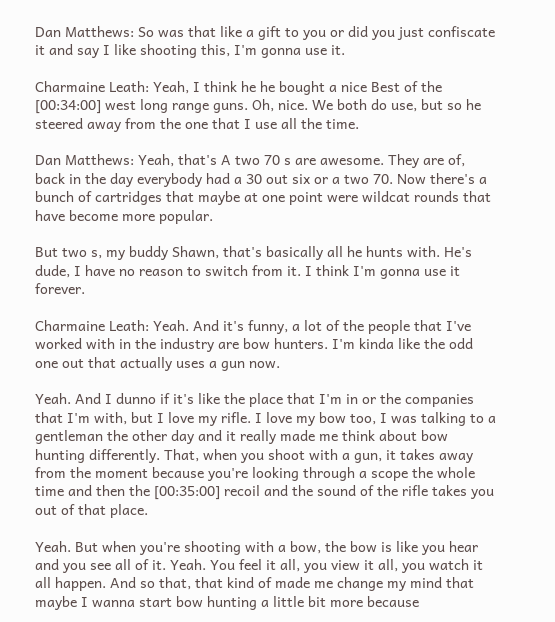Dan Matthews: So was that like a gift to you or did you just confiscate it and say I like shooting this, I'm gonna use it.

Charmaine Leath: Yeah, I think he he bought a nice Best of the [00:34:00] west long range guns. Oh, nice. We both do use, but so he steered away from the one that I use all the time.

Dan Matthews: Yeah, that's A two 70 s are awesome. They are of, back in the day everybody had a 30 out six or a two 70. Now there's a bunch of cartridges that maybe at one point were wildcat rounds that have become more popular.

But two s, my buddy Shawn, that's basically all he hunts with. He's dude, I have no reason to switch from it. I think I'm gonna use it forever.

Charmaine Leath: Yeah. And it's funny, a lot of the people that I've worked with in the industry are bow hunters. I'm kinda like the odd one out that actually uses a gun now.

Yeah. And I dunno if it's like the place that I'm in or the companies that I'm with, but I love my rifle. I love my bow too, I was talking to a gentleman the other day and it really made me think about bow hunting differently. That, when you shoot with a gun, it takes away from the moment because you're looking through a scope the whole time and then the [00:35:00] recoil and the sound of the rifle takes you out of that place.

Yeah. But when you're shooting with a bow, the bow is like you hear and you see all of it. Yeah. You feel it all, you view it all, you watch it all happen. And so that, that kind of made me change my mind that maybe I wanna start bow hunting a little bit more because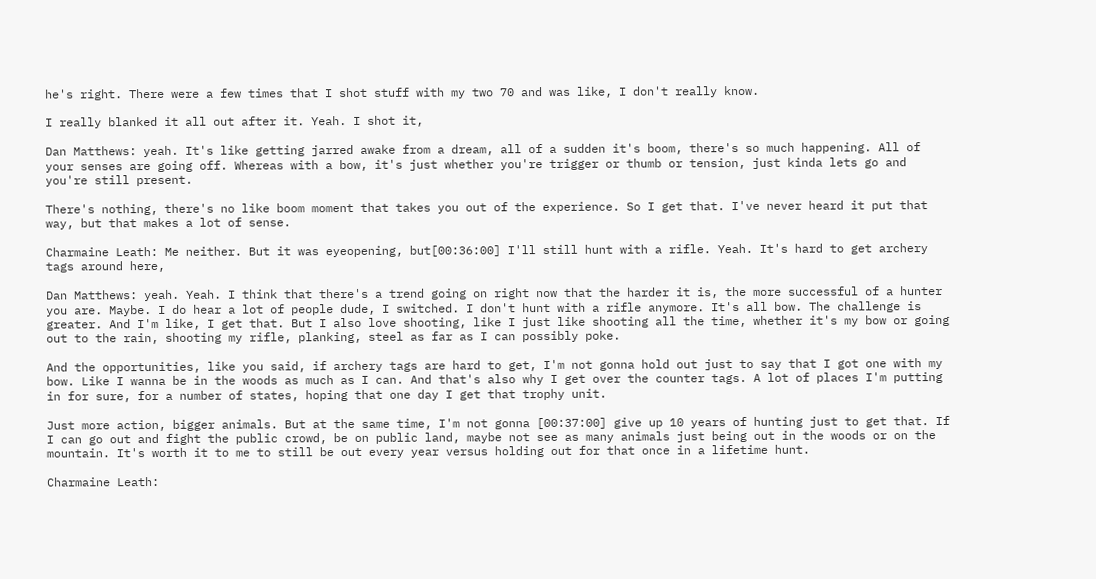he's right. There were a few times that I shot stuff with my two 70 and was like, I don't really know.

I really blanked it all out after it. Yeah. I shot it,

Dan Matthews: yeah. It's like getting jarred awake from a dream, all of a sudden it's boom, there's so much happening. All of your senses are going off. Whereas with a bow, it's just whether you're trigger or thumb or tension, just kinda lets go and you're still present.

There's nothing, there's no like boom moment that takes you out of the experience. So I get that. I've never heard it put that way, but that makes a lot of sense.

Charmaine Leath: Me neither. But it was eyeopening, but[00:36:00] I'll still hunt with a rifle. Yeah. It's hard to get archery tags around here,

Dan Matthews: yeah. Yeah. I think that there's a trend going on right now that the harder it is, the more successful of a hunter you are. Maybe. I do hear a lot of people dude, I switched. I don't hunt with a rifle anymore. It's all bow. The challenge is greater. And I'm like, I get that. But I also love shooting, like I just like shooting all the time, whether it's my bow or going out to the rain, shooting my rifle, planking, steel as far as I can possibly poke.

And the opportunities, like you said, if archery tags are hard to get, I'm not gonna hold out just to say that I got one with my bow. Like I wanna be in the woods as much as I can. And that's also why I get over the counter tags. A lot of places I'm putting in for sure, for a number of states, hoping that one day I get that trophy unit.

Just more action, bigger animals. But at the same time, I'm not gonna [00:37:00] give up 10 years of hunting just to get that. If I can go out and fight the public crowd, be on public land, maybe not see as many animals just being out in the woods or on the mountain. It's worth it to me to still be out every year versus holding out for that once in a lifetime hunt.

Charmaine Leath: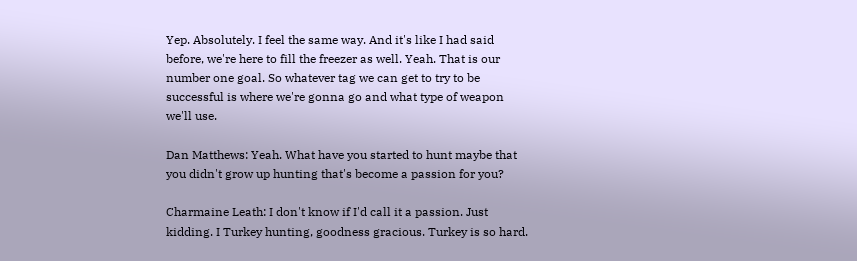Yep. Absolutely. I feel the same way. And it's like I had said before, we're here to fill the freezer as well. Yeah. That is our number one goal. So whatever tag we can get to try to be successful is where we're gonna go and what type of weapon we'll use.

Dan Matthews: Yeah. What have you started to hunt maybe that you didn't grow up hunting that's become a passion for you?

Charmaine Leath: I don't know if I'd call it a passion. Just kidding. I Turkey hunting, goodness gracious. Turkey is so hard.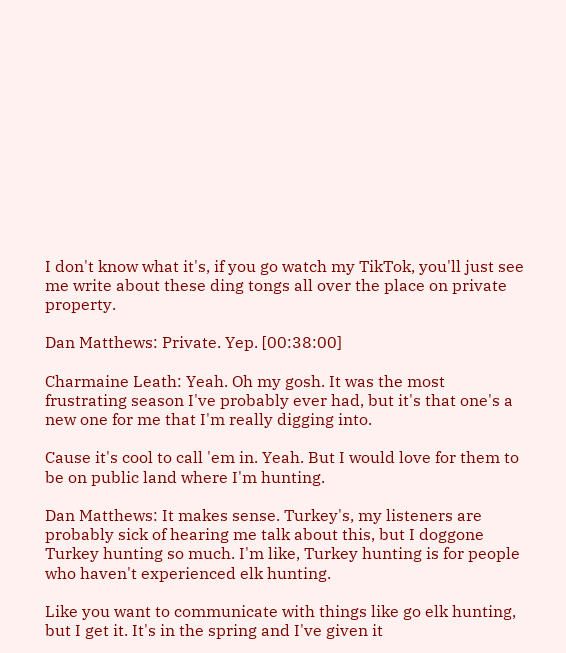I don't know what it's, if you go watch my TikTok, you'll just see me write about these ding tongs all over the place on private property.

Dan Matthews: Private. Yep. [00:38:00]

Charmaine Leath: Yeah. Oh my gosh. It was the most frustrating season I've probably ever had, but it's that one's a new one for me that I'm really digging into.

Cause it's cool to call 'em in. Yeah. But I would love for them to be on public land where I'm hunting.

Dan Matthews: It makes sense. Turkey's, my listeners are probably sick of hearing me talk about this, but I doggone Turkey hunting so much. I'm like, Turkey hunting is for people who haven't experienced elk hunting.

Like you want to communicate with things like go elk hunting, but I get it. It's in the spring and I've given it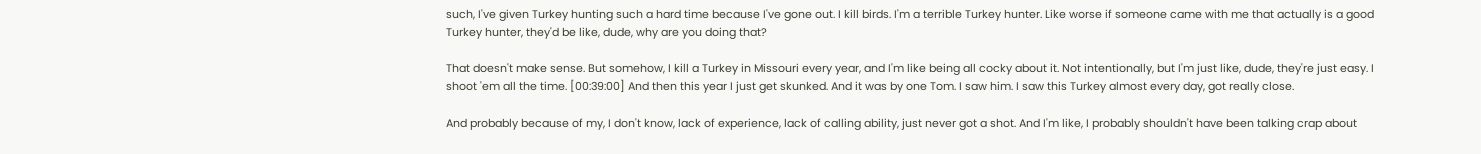such, I've given Turkey hunting such a hard time because I've gone out. I kill birds. I'm a terrible Turkey hunter. Like worse if someone came with me that actually is a good Turkey hunter, they'd be like, dude, why are you doing that?

That doesn't make sense. But somehow, I kill a Turkey in Missouri every year, and I'm like being all cocky about it. Not intentionally, but I'm just like, dude, they're just easy. I shoot 'em all the time. [00:39:00] And then this year I just get skunked. And it was by one Tom. I saw him. I saw this Turkey almost every day, got really close.

And probably because of my, I don't know, lack of experience, lack of calling ability, just never got a shot. And I'm like, I probably shouldn't have been talking crap about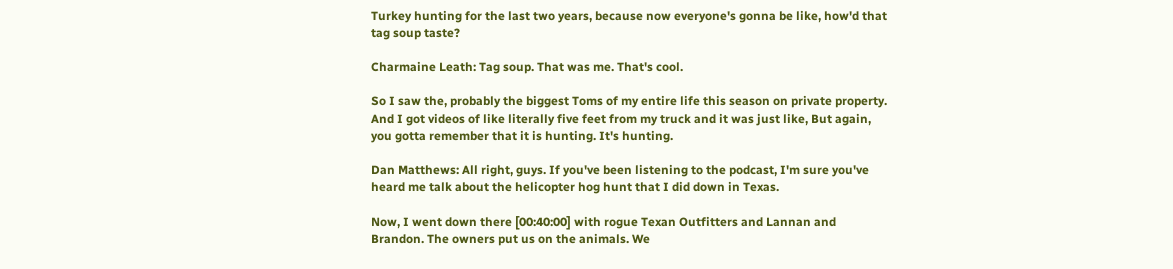Turkey hunting for the last two years, because now everyone's gonna be like, how'd that tag soup taste?

Charmaine Leath: Tag soup. That was me. That's cool.

So I saw the, probably the biggest Toms of my entire life this season on private property. And I got videos of like literally five feet from my truck and it was just like, But again, you gotta remember that it is hunting. It's hunting.

Dan Matthews: All right, guys. If you've been listening to the podcast, I'm sure you've heard me talk about the helicopter hog hunt that I did down in Texas.

Now, I went down there [00:40:00] with rogue Texan Outfitters and Lannan and Brandon. The owners put us on the animals. We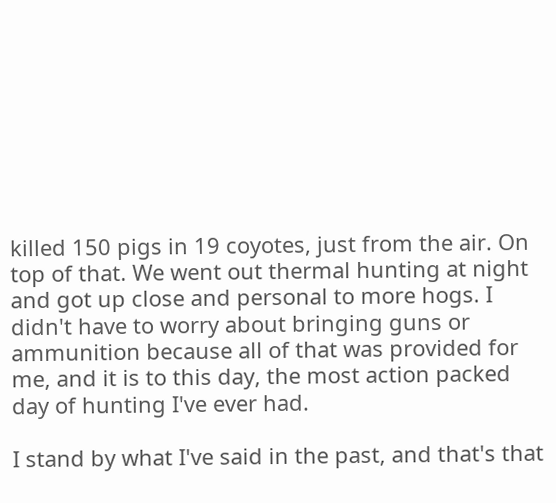killed 150 pigs in 19 coyotes, just from the air. On top of that. We went out thermal hunting at night and got up close and personal to more hogs. I didn't have to worry about bringing guns or ammunition because all of that was provided for me, and it is to this day, the most action packed day of hunting I've ever had.

I stand by what I've said in the past, and that's that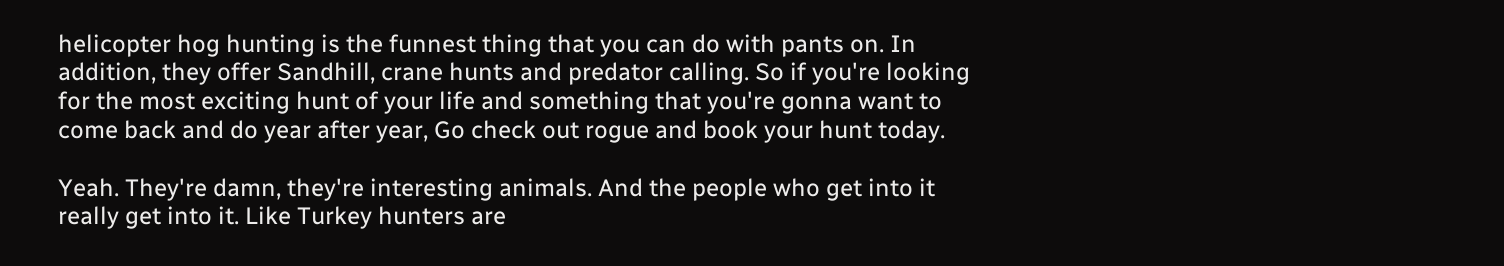helicopter hog hunting is the funnest thing that you can do with pants on. In addition, they offer Sandhill, crane hunts and predator calling. So if you're looking for the most exciting hunt of your life and something that you're gonna want to come back and do year after year, Go check out rogue and book your hunt today.

Yeah. They're damn, they're interesting animals. And the people who get into it really get into it. Like Turkey hunters are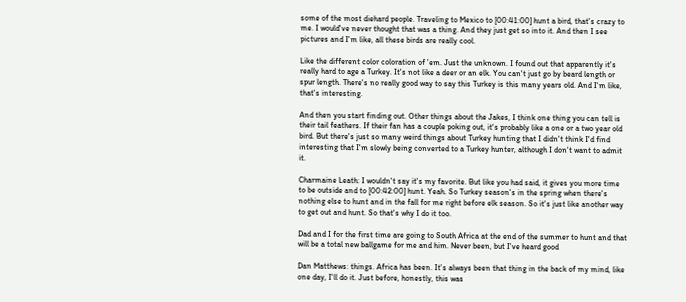some of the most diehard people. Traveling to Mexico to [00:41:00] hunt a bird, that's crazy to me. I would've never thought that was a thing. And they just get so into it. And then I see pictures and I'm like, all these birds are really cool.

Like the different color coloration of 'em. Just the unknown. I found out that apparently it's really hard to age a Turkey. It's not like a deer or an elk. You can't just go by beard length or spur length. There's no really good way to say this Turkey is this many years old. And I'm like, that's interesting.

And then you start finding out. Other things about the Jakes, I think one thing you can tell is their tail feathers. If their fan has a couple poking out, it's probably like a one or a two year old bird. But there's just so many weird things about Turkey hunting that I didn't think I'd find interesting that I'm slowly being converted to a Turkey hunter, although I don't want to admit it.

Charmaine Leath: I wouldn't say it's my favorite. But like you had said, it gives you more time to be outside and to [00:42:00] hunt. Yeah. So Turkey season's in the spring when there's nothing else to hunt and in the fall for me right before elk season. So it's just like another way to get out and hunt. So that's why I do it too.

Dad and I for the first time are going to South Africa at the end of the summer to hunt and that will be a total new ballgame for me and him. Never been, but I've heard good

Dan Matthews: things. Africa has been. It's always been that thing in the back of my mind, like one day, I'll do it. Just before, honestly, this was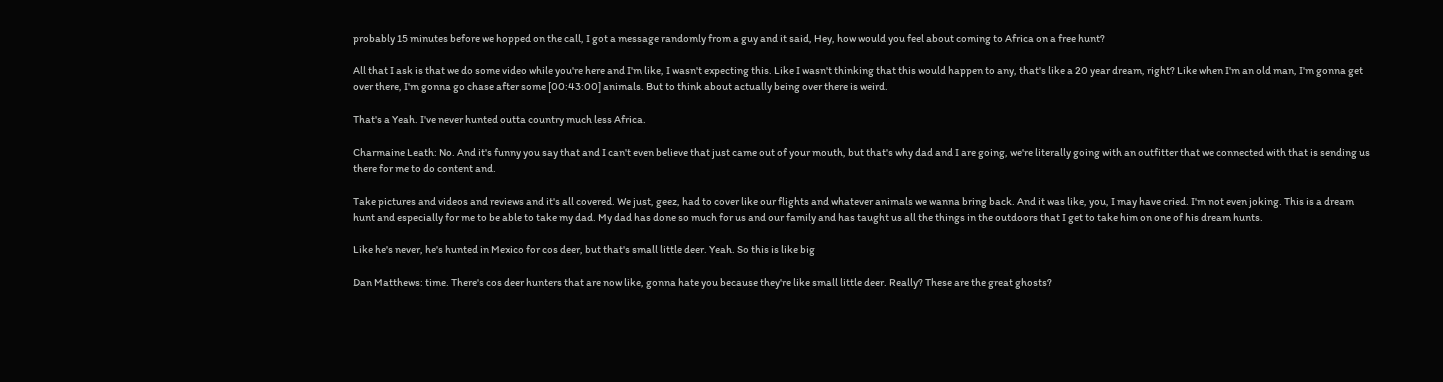probably 15 minutes before we hopped on the call, I got a message randomly from a guy and it said, Hey, how would you feel about coming to Africa on a free hunt?

All that I ask is that we do some video while you're here and I'm like, I wasn't expecting this. Like I wasn't thinking that this would happen to any, that's like a 20 year dream, right? Like when I'm an old man, I'm gonna get over there, I'm gonna go chase after some [00:43:00] animals. But to think about actually being over there is weird.

That's a Yeah. I've never hunted outta country much less Africa.

Charmaine Leath: No. And it's funny you say that and I can't even believe that just came out of your mouth, but that's why dad and I are going, we're literally going with an outfitter that we connected with that is sending us there for me to do content and.

Take pictures and videos and reviews and it's all covered. We just, geez, had to cover like our flights and whatever animals we wanna bring back. And it was like, you, I may have cried. I'm not even joking. This is a dream hunt and especially for me to be able to take my dad. My dad has done so much for us and our family and has taught us all the things in the outdoors that I get to take him on one of his dream hunts.

Like he's never, he's hunted in Mexico for cos deer, but that's small little deer. Yeah. So this is like big

Dan Matthews: time. There's cos deer hunters that are now like, gonna hate you because they're like small little deer. Really? These are the great ghosts?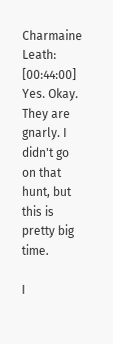Charmaine Leath: [00:44:00] Yes. Okay. They are gnarly. I didn't go on that hunt, but this is pretty big time.

I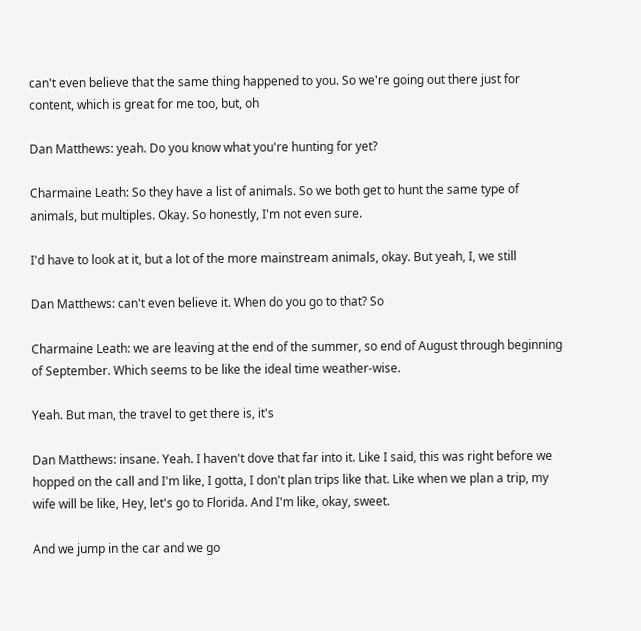can't even believe that the same thing happened to you. So we're going out there just for content, which is great for me too, but, oh

Dan Matthews: yeah. Do you know what you're hunting for yet?

Charmaine Leath: So they have a list of animals. So we both get to hunt the same type of animals, but multiples. Okay. So honestly, I'm not even sure.

I'd have to look at it, but a lot of the more mainstream animals, okay. But yeah, I, we still

Dan Matthews: can't even believe it. When do you go to that? So

Charmaine Leath: we are leaving at the end of the summer, so end of August through beginning of September. Which seems to be like the ideal time weather-wise.

Yeah. But man, the travel to get there is, it's

Dan Matthews: insane. Yeah. I haven't dove that far into it. Like I said, this was right before we hopped on the call and I'm like, I gotta, I don't plan trips like that. Like when we plan a trip, my wife will be like, Hey, let's go to Florida. And I'm like, okay, sweet.

And we jump in the car and we go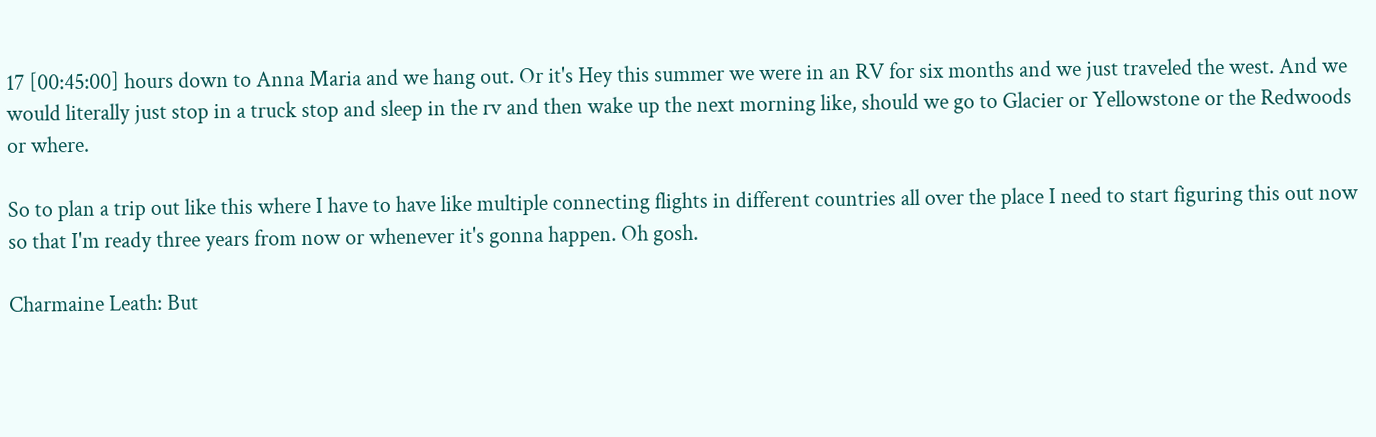17 [00:45:00] hours down to Anna Maria and we hang out. Or it's Hey this summer we were in an RV for six months and we just traveled the west. And we would literally just stop in a truck stop and sleep in the rv and then wake up the next morning like, should we go to Glacier or Yellowstone or the Redwoods or where.

So to plan a trip out like this where I have to have like multiple connecting flights in different countries all over the place I need to start figuring this out now so that I'm ready three years from now or whenever it's gonna happen. Oh gosh.

Charmaine Leath: But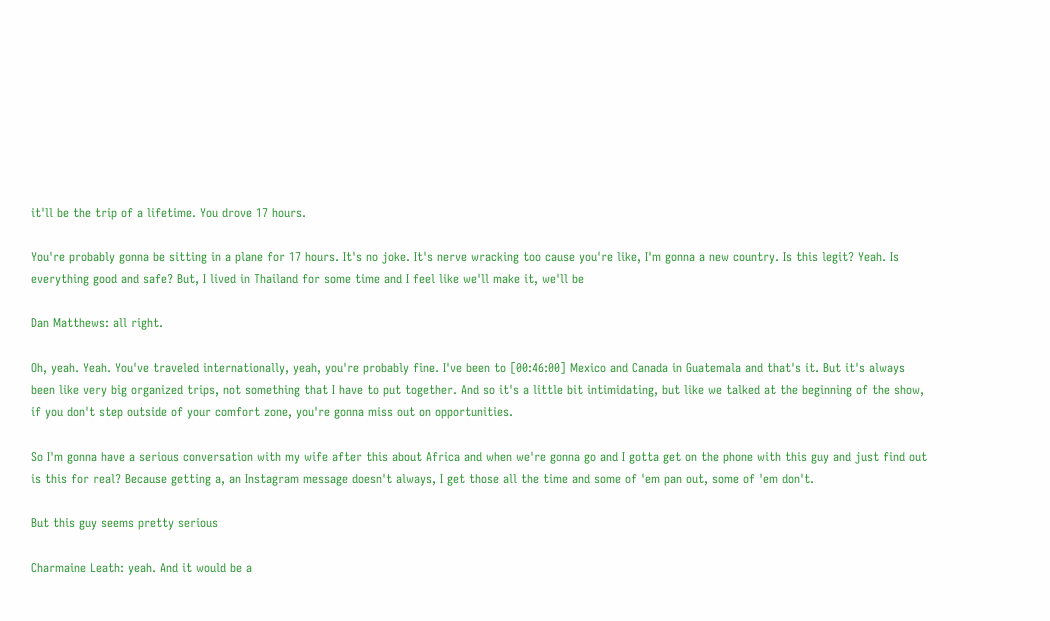it'll be the trip of a lifetime. You drove 17 hours.

You're probably gonna be sitting in a plane for 17 hours. It's no joke. It's nerve wracking too cause you're like, I'm gonna a new country. Is this legit? Yeah. Is everything good and safe? But, I lived in Thailand for some time and I feel like we'll make it, we'll be

Dan Matthews: all right.

Oh, yeah. Yeah. You've traveled internationally, yeah, you're probably fine. I've been to [00:46:00] Mexico and Canada in Guatemala and that's it. But it's always been like very big organized trips, not something that I have to put together. And so it's a little bit intimidating, but like we talked at the beginning of the show, if you don't step outside of your comfort zone, you're gonna miss out on opportunities.

So I'm gonna have a serious conversation with my wife after this about Africa and when we're gonna go and I gotta get on the phone with this guy and just find out is this for real? Because getting a, an Instagram message doesn't always, I get those all the time and some of 'em pan out, some of 'em don't.

But this guy seems pretty serious

Charmaine Leath: yeah. And it would be a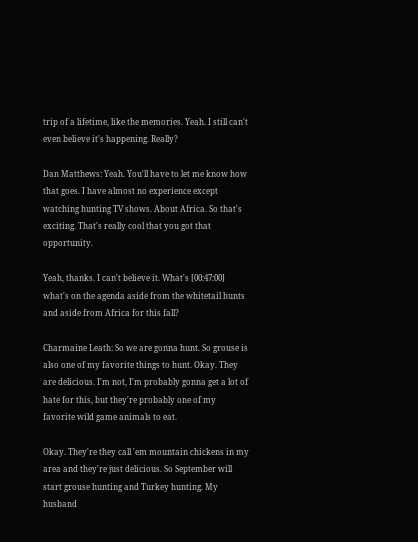trip of a lifetime, like the memories. Yeah. I still can't even believe it's happening. Really?

Dan Matthews: Yeah. You'll have to let me know how that goes. I have almost no experience except watching hunting TV shows. About Africa. So that's exciting. That's really cool that you got that opportunity.

Yeah, thanks. I can't believe it. What's [00:47:00] what's on the agenda aside from the whitetail hunts and aside from Africa for this fall?

Charmaine Leath: So we are gonna hunt. So grouse is also one of my favorite things to hunt. Okay. They are delicious. I'm not, I'm probably gonna get a lot of hate for this, but they're probably one of my favorite wild game animals to eat.

Okay. They're they call 'em mountain chickens in my area and they're just delicious. So September will start grouse hunting and Turkey hunting. My husband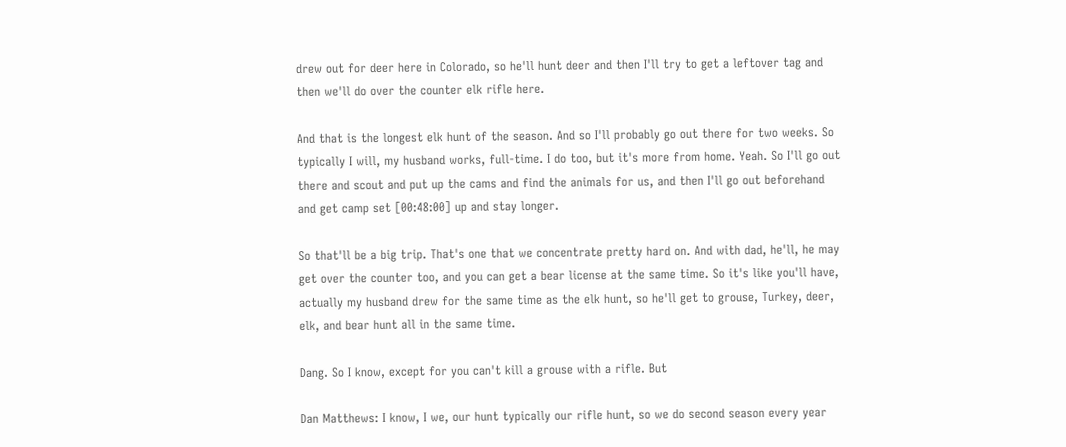drew out for deer here in Colorado, so he'll hunt deer and then I'll try to get a leftover tag and then we'll do over the counter elk rifle here.

And that is the longest elk hunt of the season. And so I'll probably go out there for two weeks. So typically I will, my husband works, full-time. I do too, but it's more from home. Yeah. So I'll go out there and scout and put up the cams and find the animals for us, and then I'll go out beforehand and get camp set [00:48:00] up and stay longer.

So that'll be a big trip. That's one that we concentrate pretty hard on. And with dad, he'll, he may get over the counter too, and you can get a bear license at the same time. So it's like you'll have, actually my husband drew for the same time as the elk hunt, so he'll get to grouse, Turkey, deer, elk, and bear hunt all in the same time.

Dang. So I know, except for you can't kill a grouse with a rifle. But

Dan Matthews: I know, I we, our hunt typically our rifle hunt, so we do second season every year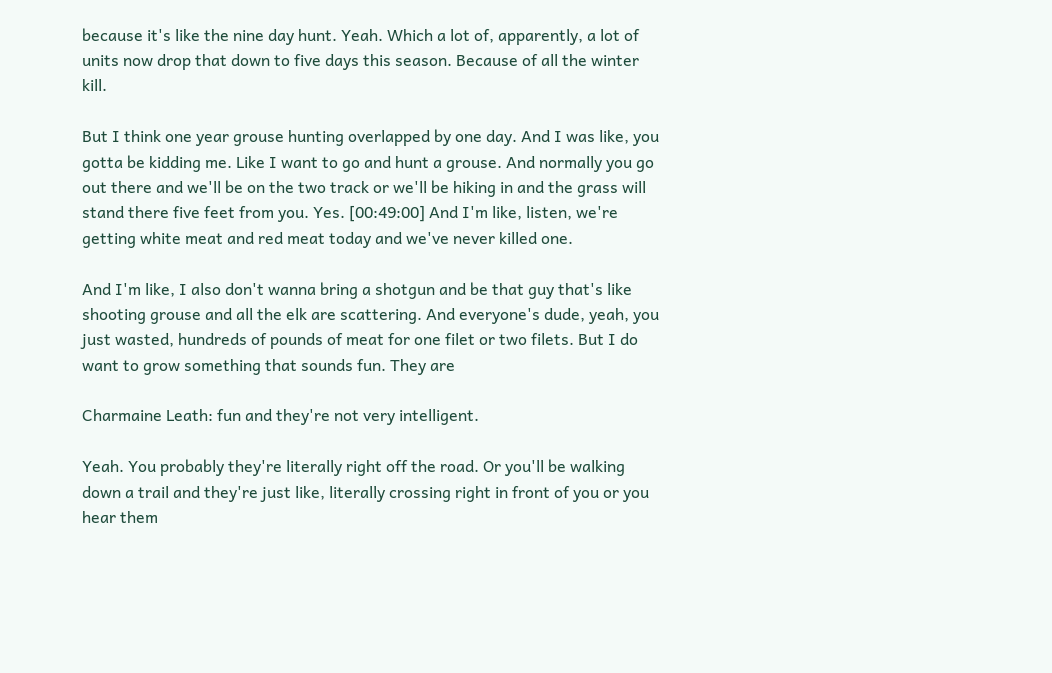because it's like the nine day hunt. Yeah. Which a lot of, apparently, a lot of units now drop that down to five days this season. Because of all the winter kill.

But I think one year grouse hunting overlapped by one day. And I was like, you gotta be kidding me. Like I want to go and hunt a grouse. And normally you go out there and we'll be on the two track or we'll be hiking in and the grass will stand there five feet from you. Yes. [00:49:00] And I'm like, listen, we're getting white meat and red meat today and we've never killed one.

And I'm like, I also don't wanna bring a shotgun and be that guy that's like shooting grouse and all the elk are scattering. And everyone's dude, yeah, you just wasted, hundreds of pounds of meat for one filet or two filets. But I do want to grow something that sounds fun. They are

Charmaine Leath: fun and they're not very intelligent.

Yeah. You probably they're literally right off the road. Or you'll be walking down a trail and they're just like, literally crossing right in front of you or you hear them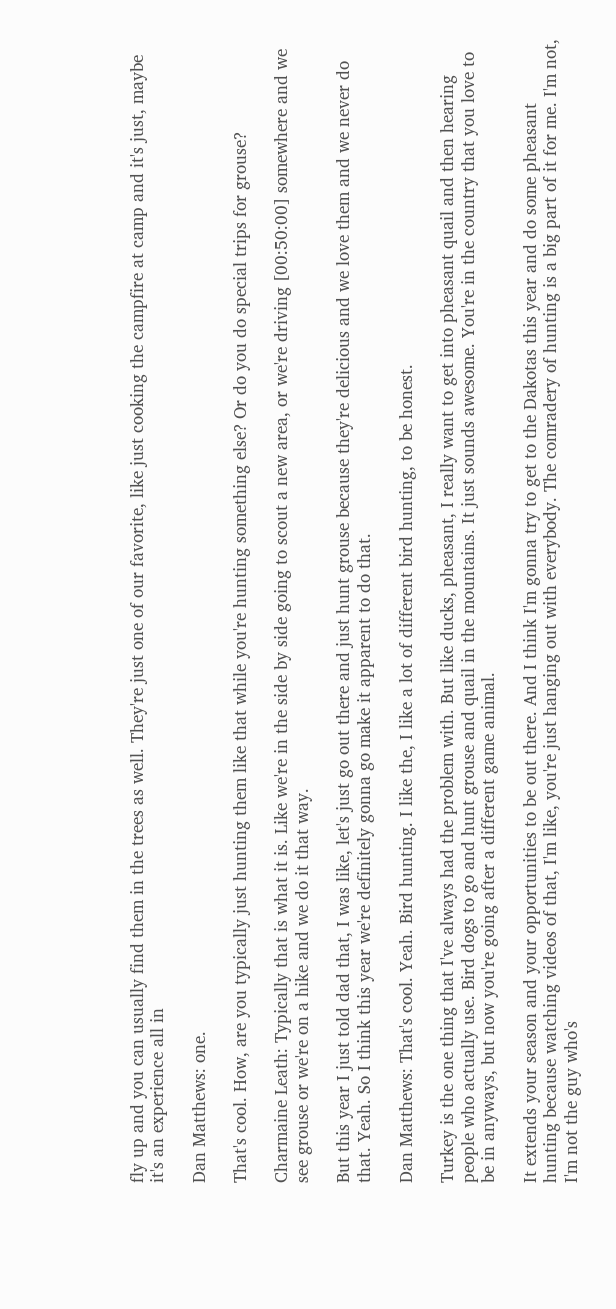fly up and you can usually find them in the trees as well. They're just one of our favorite, like just cooking the campfire at camp and it's just, maybe it's an experience all in

Dan Matthews: one.

That's cool. How, are you typically just hunting them like that while you're hunting something else? Or do you do special trips for grouse?

Charmaine Leath: Typically that is what it is. Like we're in the side by side going to scout a new area, or we're driving [00:50:00] somewhere and we see grouse or we're on a hike and we do it that way.

But this year I just told dad that, I was like, let's just go out there and just hunt grouse because they're delicious and we love them and we never do that. Yeah. So I think this year we're definitely gonna go make it apparent to do that.

Dan Matthews: That's cool. Yeah. Bird hunting. I like the, I like a lot of different bird hunting, to be honest.

Turkey is the one thing that I've always had the problem with. But like ducks, pheasant, I really want to get into pheasant quail and then hearing people who actually use. Bird dogs to go and hunt grouse and quail in the mountains. It just sounds awesome. You're in the country that you love to be in anyways, but now you're going after a different game animal.

It extends your season and your opportunities to be out there. And I think I'm gonna try to get to the Dakotas this year and do some pheasant hunting because watching videos of that, I'm like, you're just hanging out with everybody. The comradery of hunting is a big part of it for me. I'm not, I'm not the guy who's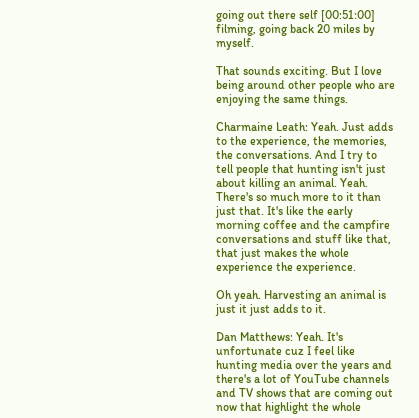going out there self [00:51:00] filming, going back 20 miles by myself.

That sounds exciting. But I love being around other people who are enjoying the same things.

Charmaine Leath: Yeah. Just adds to the experience, the memories, the conversations. And I try to tell people that hunting isn't just about killing an animal. Yeah. There's so much more to it than just that. It's like the early morning coffee and the campfire conversations and stuff like that, that just makes the whole experience the experience.

Oh yeah. Harvesting an animal is just it just adds to it.

Dan Matthews: Yeah. It's unfortunate cuz I feel like hunting media over the years and there's a lot of YouTube channels and TV shows that are coming out now that highlight the whole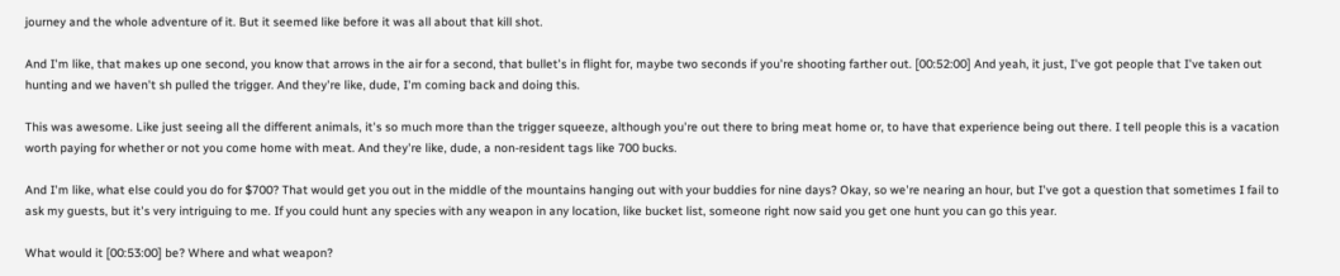journey and the whole adventure of it. But it seemed like before it was all about that kill shot.

And I'm like, that makes up one second, you know that arrows in the air for a second, that bullet's in flight for, maybe two seconds if you're shooting farther out. [00:52:00] And yeah, it just, I've got people that I've taken out hunting and we haven't sh pulled the trigger. And they're like, dude, I'm coming back and doing this.

This was awesome. Like just seeing all the different animals, it's so much more than the trigger squeeze, although you're out there to bring meat home or, to have that experience being out there. I tell people this is a vacation worth paying for whether or not you come home with meat. And they're like, dude, a non-resident tags like 700 bucks.

And I'm like, what else could you do for $700? That would get you out in the middle of the mountains hanging out with your buddies for nine days? Okay, so we're nearing an hour, but I've got a question that sometimes I fail to ask my guests, but it's very intriguing to me. If you could hunt any species with any weapon in any location, like bucket list, someone right now said you get one hunt you can go this year.

What would it [00:53:00] be? Where and what weapon?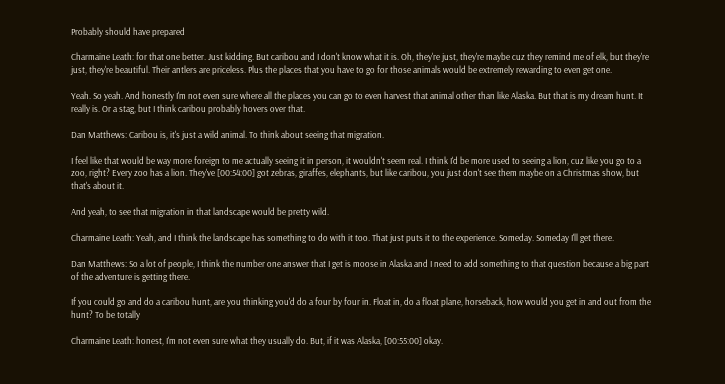Probably should have prepared

Charmaine Leath: for that one better. Just kidding. But caribou and I don't know what it is. Oh, they're just, they're maybe cuz they remind me of elk, but they're just, they're beautiful. Their antlers are priceless. Plus the places that you have to go for those animals would be extremely rewarding to even get one.

Yeah. So yeah. And honestly I'm not even sure where all the places you can go to even harvest that animal other than like Alaska. But that is my dream hunt. It really is. Or a stag, but I think caribou probably hovers over that.

Dan Matthews: Caribou is, it's just a wild animal. To think about seeing that migration.

I feel like that would be way more foreign to me actually seeing it in person, it wouldn't seem real. I think I'd be more used to seeing a lion, cuz like you go to a zoo, right? Every zoo has a lion. They've [00:54:00] got zebras, giraffes, elephants, but like caribou, you just don't see them maybe on a Christmas show, but that's about it.

And yeah, to see that migration in that landscape would be pretty wild.

Charmaine Leath: Yeah, and I think the landscape has something to do with it too. That just puts it to the experience. Someday. Someday I'll get there.

Dan Matthews: So a lot of people, I think the number one answer that I get is moose in Alaska and I need to add something to that question because a big part of the adventure is getting there.

If you could go and do a caribou hunt, are you thinking you'd do a four by four in. Float in, do a float plane, horseback, how would you get in and out from the hunt? To be totally

Charmaine Leath: honest, I'm not even sure what they usually do. But, if it was Alaska, [00:55:00] okay.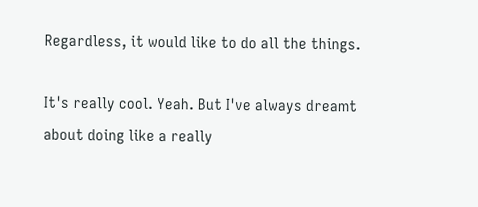Regardless, it would like to do all the things.

It's really cool. Yeah. But I've always dreamt about doing like a really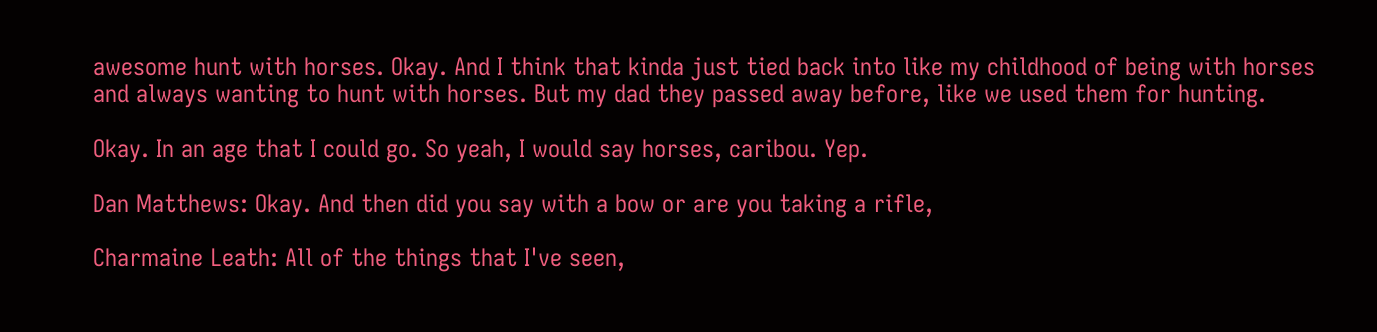awesome hunt with horses. Okay. And I think that kinda just tied back into like my childhood of being with horses and always wanting to hunt with horses. But my dad they passed away before, like we used them for hunting.

Okay. In an age that I could go. So yeah, I would say horses, caribou. Yep.

Dan Matthews: Okay. And then did you say with a bow or are you taking a rifle,

Charmaine Leath: All of the things that I've seen,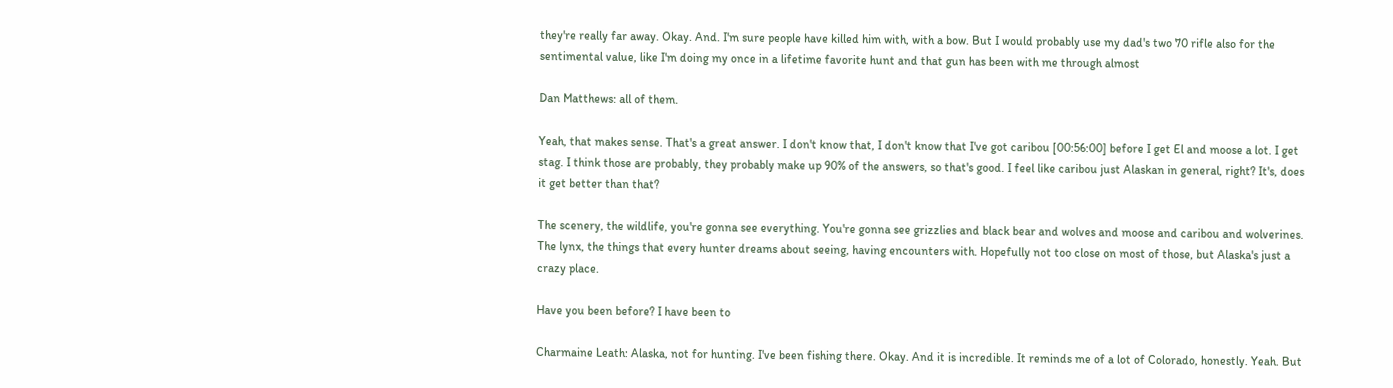they're really far away. Okay. And. I'm sure people have killed him with, with a bow. But I would probably use my dad's two 70 rifle also for the sentimental value, like I'm doing my once in a lifetime favorite hunt and that gun has been with me through almost

Dan Matthews: all of them.

Yeah, that makes sense. That's a great answer. I don't know that, I don't know that I've got caribou [00:56:00] before I get El and moose a lot. I get stag. I think those are probably, they probably make up 90% of the answers, so that's good. I feel like caribou just Alaskan in general, right? It's, does it get better than that?

The scenery, the wildlife, you're gonna see everything. You're gonna see grizzlies and black bear and wolves and moose and caribou and wolverines. The lynx, the things that every hunter dreams about seeing, having encounters with. Hopefully not too close on most of those, but Alaska's just a crazy place.

Have you been before? I have been to

Charmaine Leath: Alaska, not for hunting. I've been fishing there. Okay. And it is incredible. It reminds me of a lot of Colorado, honestly. Yeah. But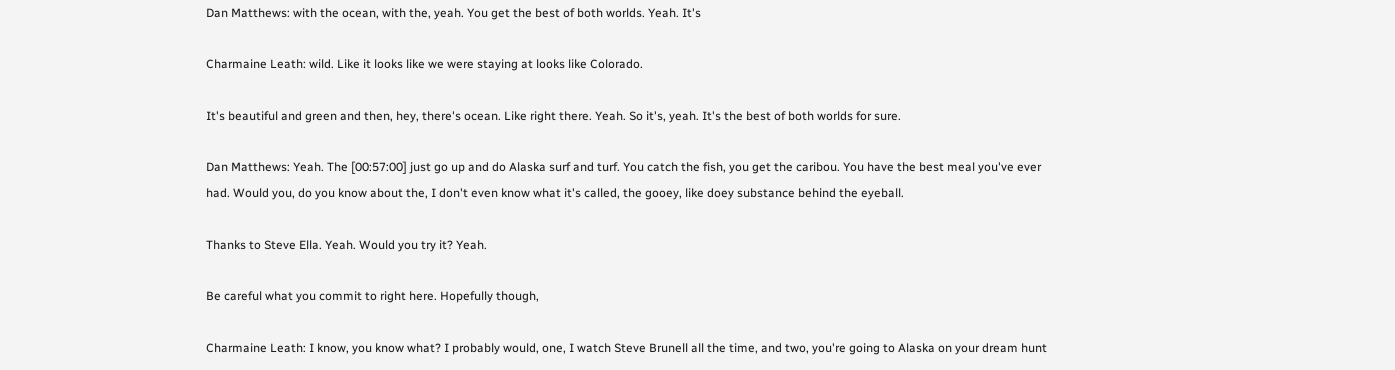Dan Matthews: with the ocean, with the, yeah. You get the best of both worlds. Yeah. It's

Charmaine Leath: wild. Like it looks like we were staying at looks like Colorado.

It's beautiful and green and then, hey, there's ocean. Like right there. Yeah. So it's, yeah. It's the best of both worlds for sure.

Dan Matthews: Yeah. The [00:57:00] just go up and do Alaska surf and turf. You catch the fish, you get the caribou. You have the best meal you've ever had. Would you, do you know about the, I don't even know what it's called, the gooey, like doey substance behind the eyeball.

Thanks to Steve Ella. Yeah. Would you try it? Yeah.

Be careful what you commit to right here. Hopefully though,

Charmaine Leath: I know, you know what? I probably would, one, I watch Steve Brunell all the time, and two, you're going to Alaska on your dream hunt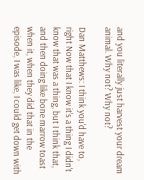and you literally just harvest your dream animal. Why not? Why not?

Dan Matthews: I think you'd have to, right Now that I know it's a thing I didn't know that was a thing, but I think that, and then doing like bone marrow toast when it, when they did that in the episode, I was like, I could get down with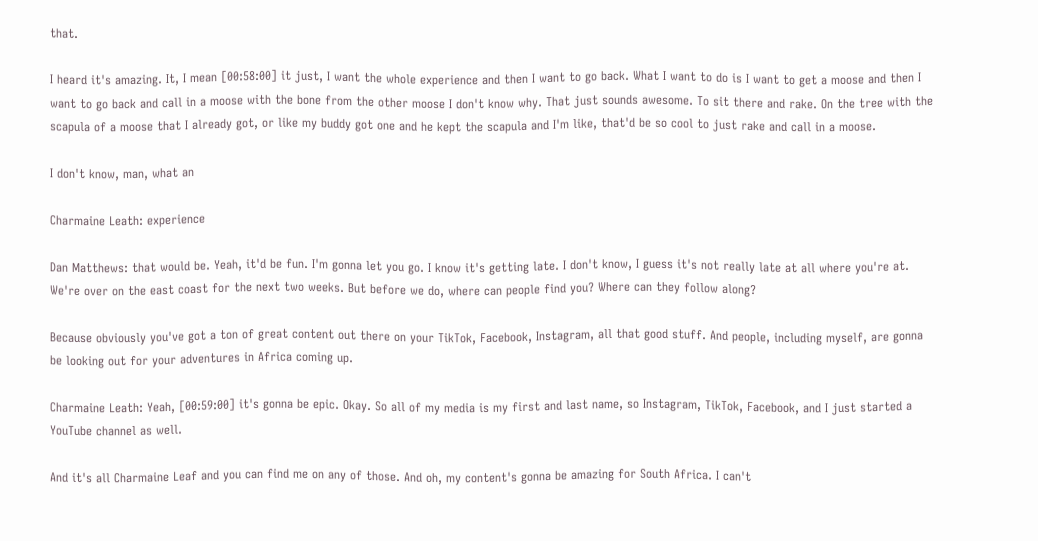that.

I heard it's amazing. It, I mean [00:58:00] it just, I want the whole experience and then I want to go back. What I want to do is I want to get a moose and then I want to go back and call in a moose with the bone from the other moose I don't know why. That just sounds awesome. To sit there and rake. On the tree with the scapula of a moose that I already got, or like my buddy got one and he kept the scapula and I'm like, that'd be so cool to just rake and call in a moose.

I don't know, man, what an

Charmaine Leath: experience

Dan Matthews: that would be. Yeah, it'd be fun. I'm gonna let you go. I know it's getting late. I don't know, I guess it's not really late at all where you're at. We're over on the east coast for the next two weeks. But before we do, where can people find you? Where can they follow along?

Because obviously you've got a ton of great content out there on your TikTok, Facebook, Instagram, all that good stuff. And people, including myself, are gonna be looking out for your adventures in Africa coming up.

Charmaine Leath: Yeah, [00:59:00] it's gonna be epic. Okay. So all of my media is my first and last name, so Instagram, TikTok, Facebook, and I just started a YouTube channel as well.

And it's all Charmaine Leaf and you can find me on any of those. And oh, my content's gonna be amazing for South Africa. I can't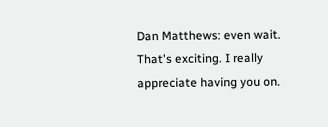Dan Matthews: even wait. That's exciting. I really appreciate having you on.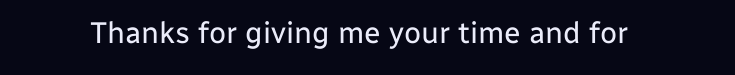Thanks for giving me your time and for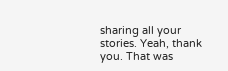sharing all your stories. Yeah, thank you. That was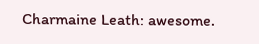Charmaine Leath: awesome.